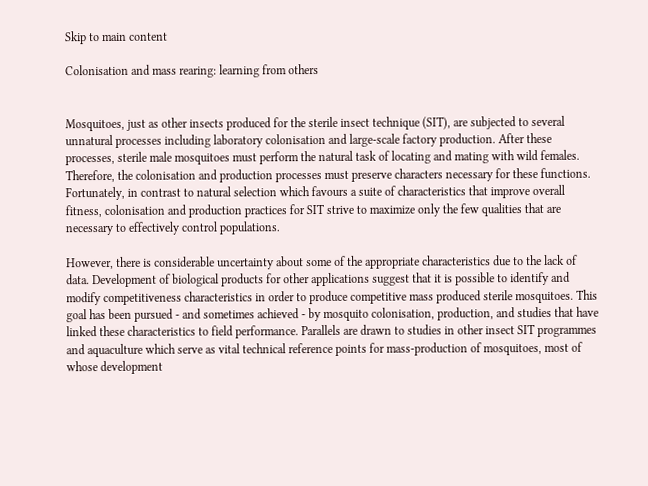Skip to main content

Colonisation and mass rearing: learning from others


Mosquitoes, just as other insects produced for the sterile insect technique (SIT), are subjected to several unnatural processes including laboratory colonisation and large-scale factory production. After these processes, sterile male mosquitoes must perform the natural task of locating and mating with wild females. Therefore, the colonisation and production processes must preserve characters necessary for these functions. Fortunately, in contrast to natural selection which favours a suite of characteristics that improve overall fitness, colonisation and production practices for SIT strive to maximize only the few qualities that are necessary to effectively control populations.

However, there is considerable uncertainty about some of the appropriate characteristics due to the lack of data. Development of biological products for other applications suggest that it is possible to identify and modify competitiveness characteristics in order to produce competitive mass produced sterile mosquitoes. This goal has been pursued - and sometimes achieved - by mosquito colonisation, production, and studies that have linked these characteristics to field performance. Parallels are drawn to studies in other insect SIT programmes and aquaculture which serve as vital technical reference points for mass-production of mosquitoes, most of whose development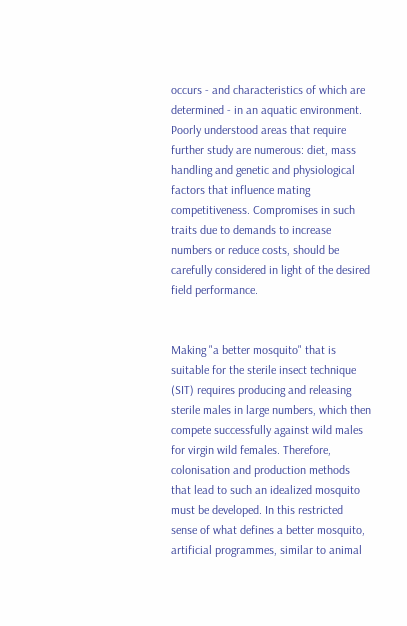occurs - and characteristics of which are determined - in an aquatic environment. Poorly understood areas that require further study are numerous: diet, mass handling and genetic and physiological factors that influence mating competitiveness. Compromises in such traits due to demands to increase numbers or reduce costs, should be carefully considered in light of the desired field performance.


Making "a better mosquito" that is suitable for the sterile insect technique (SIT) requires producing and releasing sterile males in large numbers, which then compete successfully against wild males for virgin wild females. Therefore, colonisation and production methods that lead to such an idealized mosquito must be developed. In this restricted sense of what defines a better mosquito, artificial programmes, similar to animal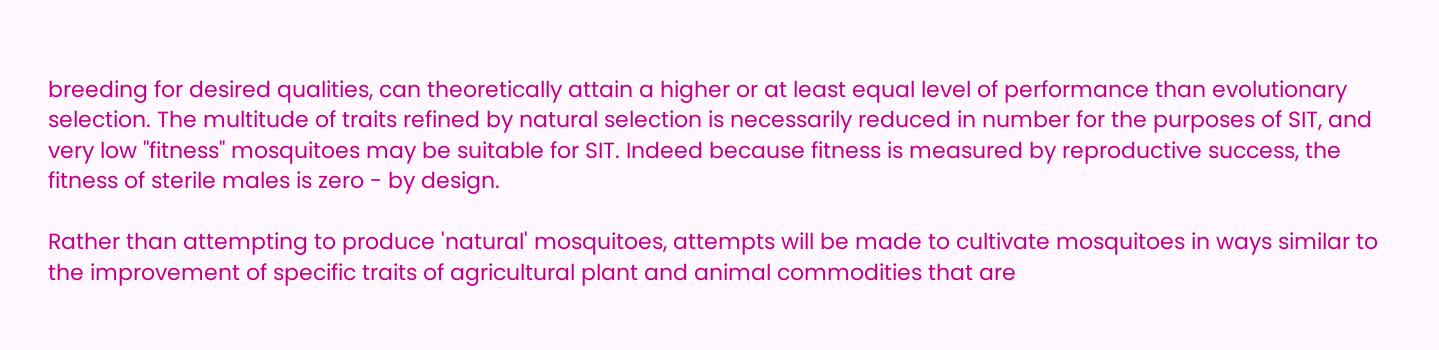breeding for desired qualities, can theoretically attain a higher or at least equal level of performance than evolutionary selection. The multitude of traits refined by natural selection is necessarily reduced in number for the purposes of SIT, and very low "fitness" mosquitoes may be suitable for SIT. Indeed because fitness is measured by reproductive success, the fitness of sterile males is zero - by design.

Rather than attempting to produce 'natural' mosquitoes, attempts will be made to cultivate mosquitoes in ways similar to the improvement of specific traits of agricultural plant and animal commodities that are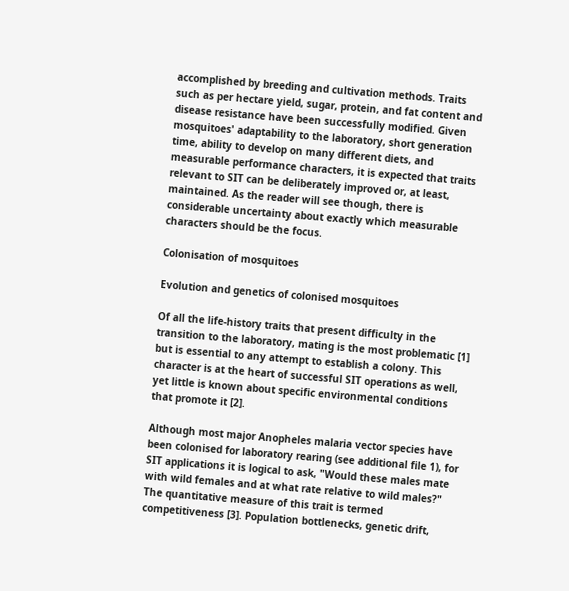accomplished by breeding and cultivation methods. Traits such as per hectare yield, sugar, protein, and fat content and disease resistance have been successfully modified. Given mosquitoes' adaptability to the laboratory, short generation time, ability to develop on many different diets, and measurable performance characters, it is expected that traits relevant to SIT can be deliberately improved or, at least, maintained. As the reader will see though, there is considerable uncertainty about exactly which measurable characters should be the focus.

Colonisation of mosquitoes

Evolution and genetics of colonised mosquitoes

Of all the life-history traits that present difficulty in the transition to the laboratory, mating is the most problematic [1] but is essential to any attempt to establish a colony. This character is at the heart of successful SIT operations as well, yet little is known about specific environmental conditions that promote it [2].

Although most major Anopheles malaria vector species have been colonised for laboratory rearing (see additional file 1), for SIT applications it is logical to ask, "Would these males mate with wild females and at what rate relative to wild males?" The quantitative measure of this trait is termed competitiveness [3]. Population bottlenecks, genetic drift,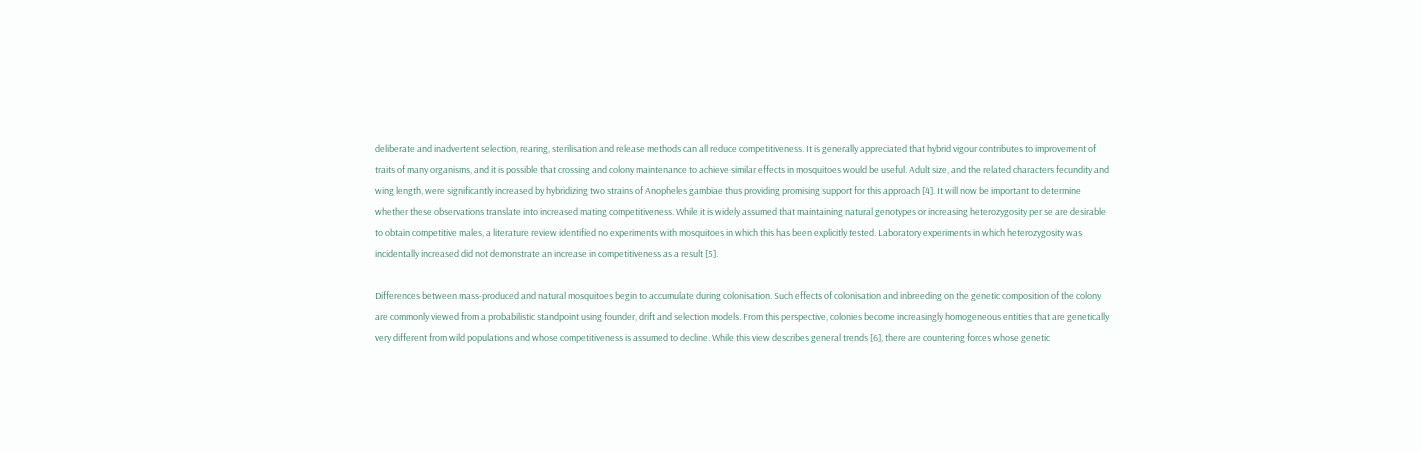deliberate and inadvertent selection, rearing, sterilisation and release methods can all reduce competitiveness. It is generally appreciated that hybrid vigour contributes to improvement of traits of many organisms, and it is possible that crossing and colony maintenance to achieve similar effects in mosquitoes would be useful. Adult size, and the related characters fecundity and wing length, were significantly increased by hybridizing two strains of Anopheles gambiae thus providing promising support for this approach [4]. It will now be important to determine whether these observations translate into increased mating competitiveness. While it is widely assumed that maintaining natural genotypes or increasing heterozygosity per se are desirable to obtain competitive males, a literature review identified no experiments with mosquitoes in which this has been explicitly tested. Laboratory experiments in which heterozygosity was incidentally increased did not demonstrate an increase in competitiveness as a result [5].

Differences between mass-produced and natural mosquitoes begin to accumulate during colonisation. Such effects of colonisation and inbreeding on the genetic composition of the colony are commonly viewed from a probabilistic standpoint using founder, drift and selection models. From this perspective, colonies become increasingly homogeneous entities that are genetically very different from wild populations and whose competitiveness is assumed to decline. While this view describes general trends [6], there are countering forces whose genetic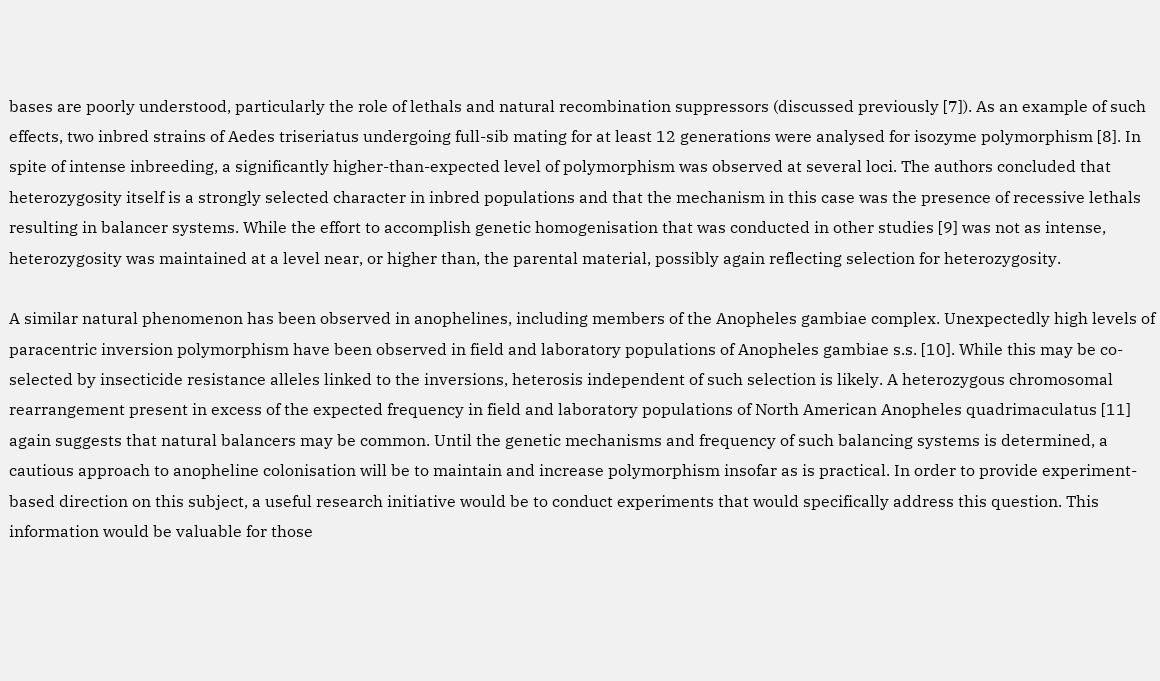bases are poorly understood, particularly the role of lethals and natural recombination suppressors (discussed previously [7]). As an example of such effects, two inbred strains of Aedes triseriatus undergoing full-sib mating for at least 12 generations were analysed for isozyme polymorphism [8]. In spite of intense inbreeding, a significantly higher-than-expected level of polymorphism was observed at several loci. The authors concluded that heterozygosity itself is a strongly selected character in inbred populations and that the mechanism in this case was the presence of recessive lethals resulting in balancer systems. While the effort to accomplish genetic homogenisation that was conducted in other studies [9] was not as intense, heterozygosity was maintained at a level near, or higher than, the parental material, possibly again reflecting selection for heterozygosity.

A similar natural phenomenon has been observed in anophelines, including members of the Anopheles gambiae complex. Unexpectedly high levels of paracentric inversion polymorphism have been observed in field and laboratory populations of Anopheles gambiae s.s. [10]. While this may be co-selected by insecticide resistance alleles linked to the inversions, heterosis independent of such selection is likely. A heterozygous chromosomal rearrangement present in excess of the expected frequency in field and laboratory populations of North American Anopheles quadrimaculatus [11] again suggests that natural balancers may be common. Until the genetic mechanisms and frequency of such balancing systems is determined, a cautious approach to anopheline colonisation will be to maintain and increase polymorphism insofar as is practical. In order to provide experiment-based direction on this subject, a useful research initiative would be to conduct experiments that would specifically address this question. This information would be valuable for those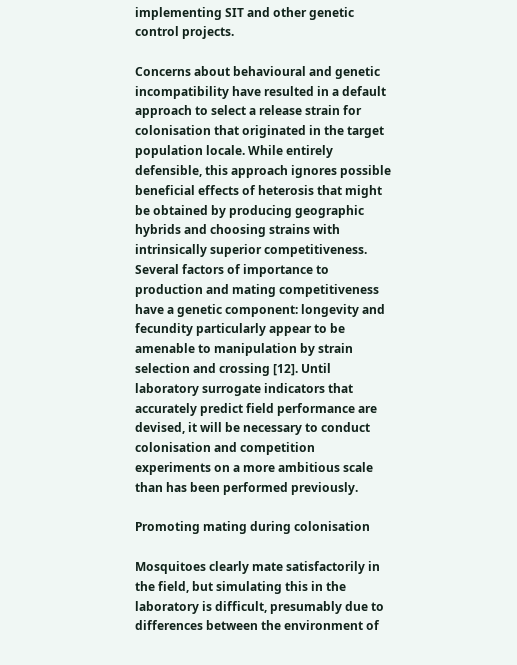implementing SIT and other genetic control projects.

Concerns about behavioural and genetic incompatibility have resulted in a default approach to select a release strain for colonisation that originated in the target population locale. While entirely defensible, this approach ignores possible beneficial effects of heterosis that might be obtained by producing geographic hybrids and choosing strains with intrinsically superior competitiveness. Several factors of importance to production and mating competitiveness have a genetic component: longevity and fecundity particularly appear to be amenable to manipulation by strain selection and crossing [12]. Until laboratory surrogate indicators that accurately predict field performance are devised, it will be necessary to conduct colonisation and competition experiments on a more ambitious scale than has been performed previously.

Promoting mating during colonisation

Mosquitoes clearly mate satisfactorily in the field, but simulating this in the laboratory is difficult, presumably due to differences between the environment of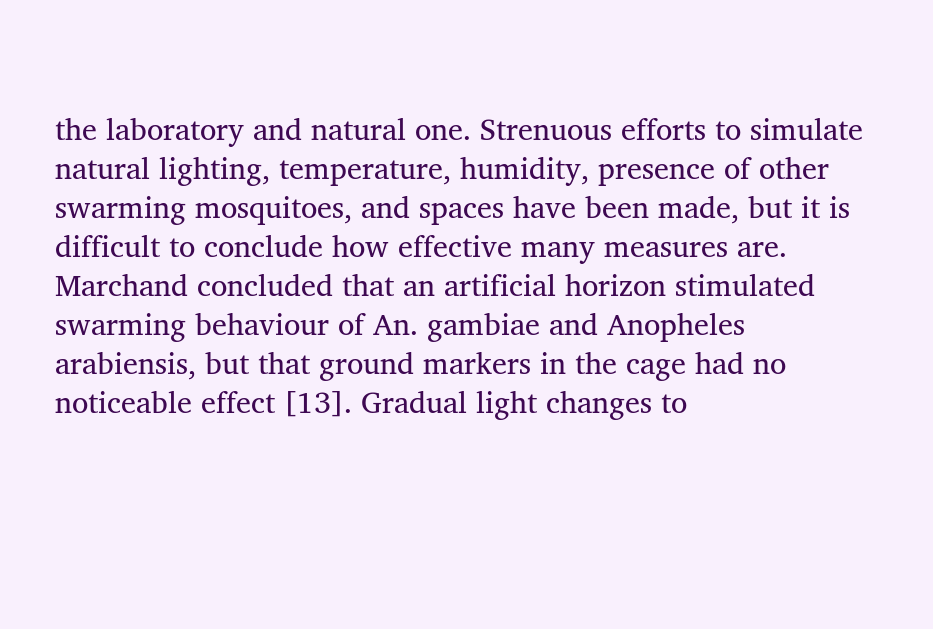the laboratory and natural one. Strenuous efforts to simulate natural lighting, temperature, humidity, presence of other swarming mosquitoes, and spaces have been made, but it is difficult to conclude how effective many measures are. Marchand concluded that an artificial horizon stimulated swarming behaviour of An. gambiae and Anopheles arabiensis, but that ground markers in the cage had no noticeable effect [13]. Gradual light changes to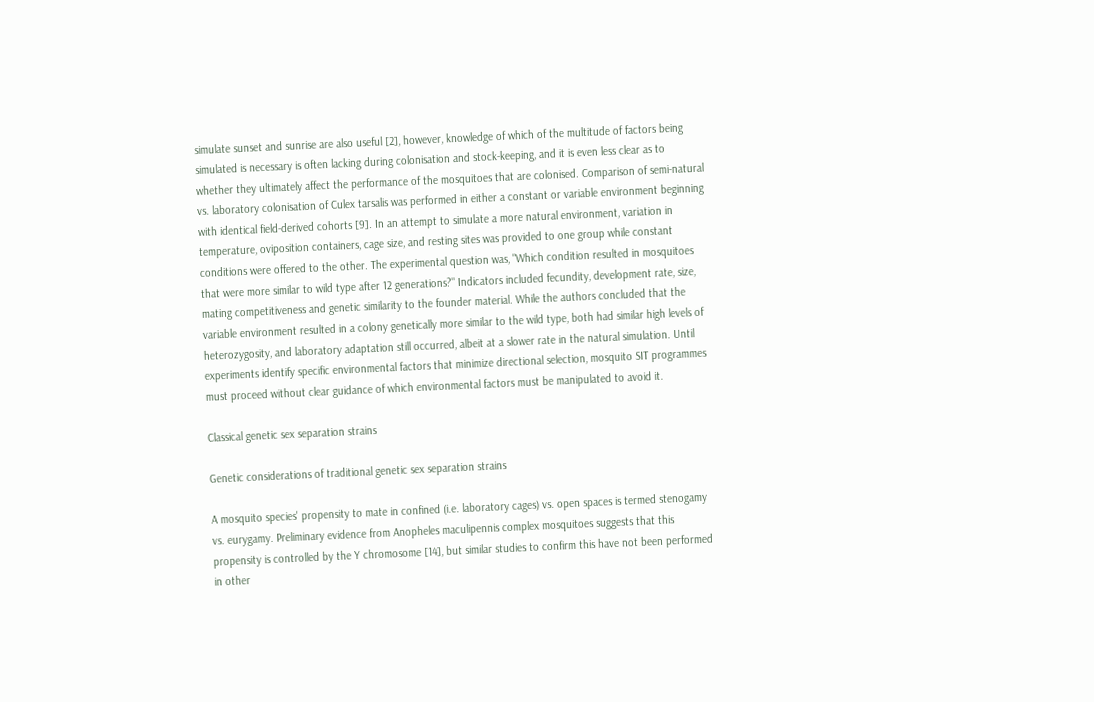simulate sunset and sunrise are also useful [2], however, knowledge of which of the multitude of factors being simulated is necessary is often lacking during colonisation and stock-keeping, and it is even less clear as to whether they ultimately affect the performance of the mosquitoes that are colonised. Comparison of semi-natural vs. laboratory colonisation of Culex tarsalis was performed in either a constant or variable environment beginning with identical field-derived cohorts [9]. In an attempt to simulate a more natural environment, variation in temperature, oviposition containers, cage size, and resting sites was provided to one group while constant conditions were offered to the other. The experimental question was, "Which condition resulted in mosquitoes that were more similar to wild type after 12 generations?" Indicators included fecundity, development rate, size, mating competitiveness and genetic similarity to the founder material. While the authors concluded that the variable environment resulted in a colony genetically more similar to the wild type, both had similar high levels of heterozygosity, and laboratory adaptation still occurred, albeit at a slower rate in the natural simulation. Until experiments identify specific environmental factors that minimize directional selection, mosquito SIT programmes must proceed without clear guidance of which environmental factors must be manipulated to avoid it.

Classical genetic sex separation strains

Genetic considerations of traditional genetic sex separation strains

A mosquito species' propensity to mate in confined (i.e. laboratory cages) vs. open spaces is termed stenogamy vs. eurygamy. Preliminary evidence from Anopheles maculipennis complex mosquitoes suggests that this propensity is controlled by the Y chromosome [14], but similar studies to confirm this have not been performed in other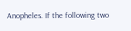Anopheles. If the following two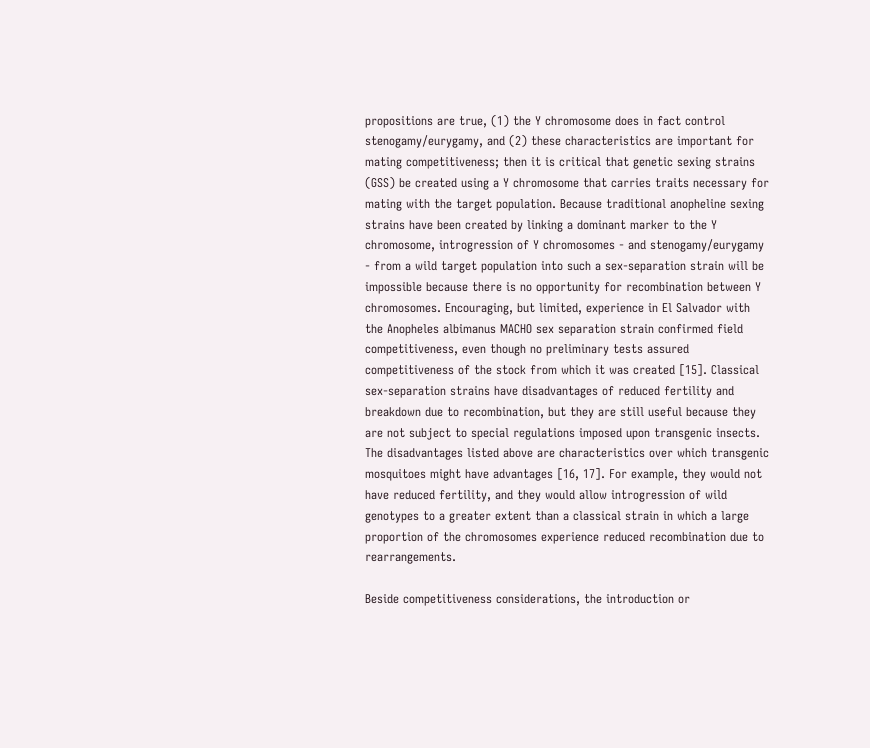propositions are true, (1) the Y chromosome does in fact control stenogamy/eurygamy, and (2) these characteristics are important for mating competitiveness; then it is critical that genetic sexing strains (GSS) be created using a Y chromosome that carries traits necessary for mating with the target population. Because traditional anopheline sexing strains have been created by linking a dominant marker to the Y chromosome, introgression of Y chromosomes - and stenogamy/eurygamy - from a wild target population into such a sex-separation strain will be impossible because there is no opportunity for recombination between Y chromosomes. Encouraging, but limited, experience in El Salvador with the Anopheles albimanus MACHO sex separation strain confirmed field competitiveness, even though no preliminary tests assured competitiveness of the stock from which it was created [15]. Classical sex-separation strains have disadvantages of reduced fertility and breakdown due to recombination, but they are still useful because they are not subject to special regulations imposed upon transgenic insects. The disadvantages listed above are characteristics over which transgenic mosquitoes might have advantages [16, 17]. For example, they would not have reduced fertility, and they would allow introgression of wild genotypes to a greater extent than a classical strain in which a large proportion of the chromosomes experience reduced recombination due to rearrangements.

Beside competitiveness considerations, the introduction or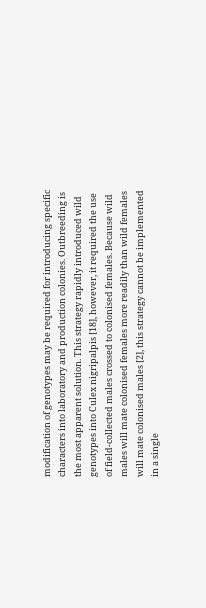modification of genotypes may be required for introducing specific characters into laboratory and production colonies. Outbreeding is the most apparent solution. This strategy rapidly introduced wild genotypes into Culex nigripalpis [18], however, it required the use of field-collected males crossed to colonised females. Because wild males will mate colonised females more readily than wild females will mate colonised males [2], this strategy cannot be implemented in a single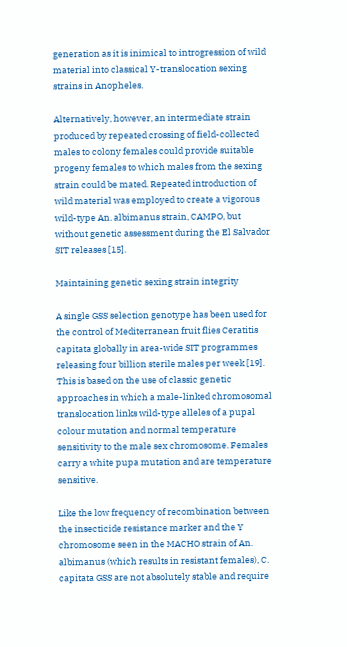generation as it is inimical to introgression of wild material into classical Y-translocation sexing strains in Anopheles.

Alternatively, however, an intermediate strain produced by repeated crossing of field-collected males to colony females could provide suitable progeny females to which males from the sexing strain could be mated. Repeated introduction of wild material was employed to create a vigorous wild-type An. albimanus strain, CAMPO, but without genetic assessment during the El Salvador SIT releases [15].

Maintaining genetic sexing strain integrity

A single GSS selection genotype has been used for the control of Mediterranean fruit flies Ceratitis capitata globally in area-wide SIT programmes releasing four billion sterile males per week [19]. This is based on the use of classic genetic approaches in which a male-linked chromosomal translocation links wild-type alleles of a pupal colour mutation and normal temperature sensitivity to the male sex chromosome. Females carry a white pupa mutation and are temperature sensitive.

Like the low frequency of recombination between the insecticide resistance marker and the Y chromosome seen in the MACHO strain of An. albimanus (which results in resistant females), C. capitata GSS are not absolutely stable and require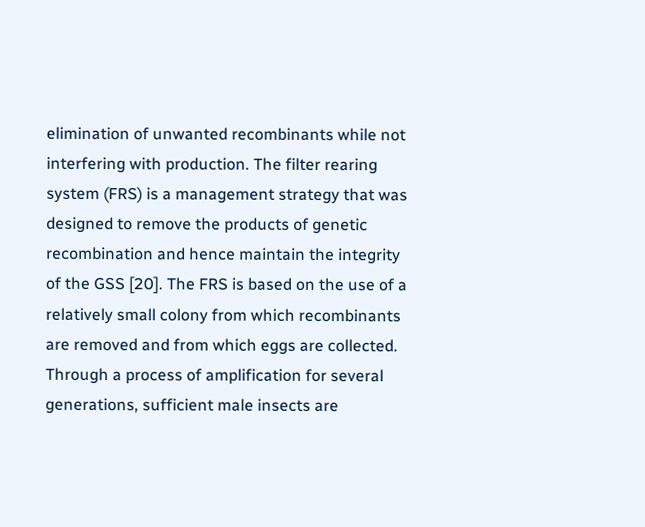elimination of unwanted recombinants while not interfering with production. The filter rearing system (FRS) is a management strategy that was designed to remove the products of genetic recombination and hence maintain the integrity of the GSS [20]. The FRS is based on the use of a relatively small colony from which recombinants are removed and from which eggs are collected. Through a process of amplification for several generations, sufficient male insects are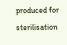produced for sterilisation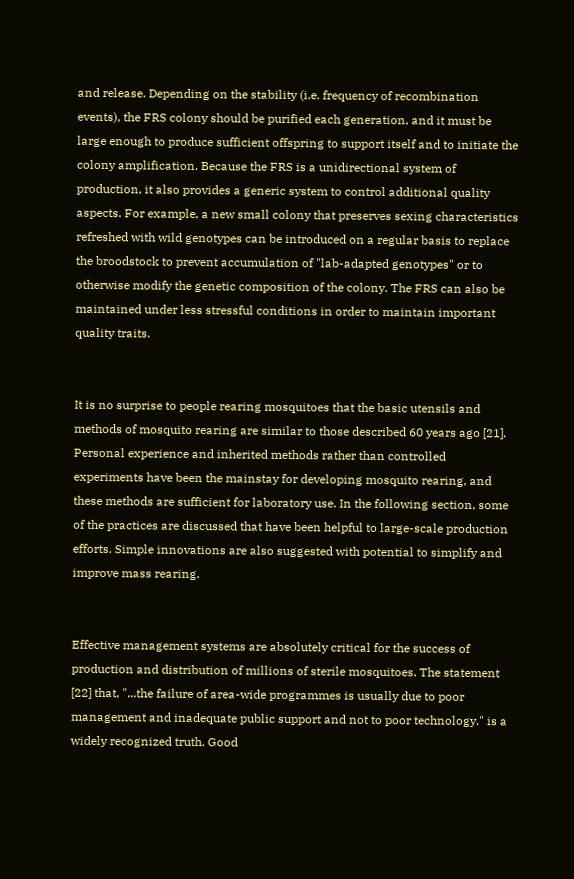and release. Depending on the stability (i.e. frequency of recombination events), the FRS colony should be purified each generation, and it must be large enough to produce sufficient offspring to support itself and to initiate the colony amplification. Because the FRS is a unidirectional system of production, it also provides a generic system to control additional quality aspects. For example, a new small colony that preserves sexing characteristics refreshed with wild genotypes can be introduced on a regular basis to replace the broodstock to prevent accumulation of "lab-adapted genotypes" or to otherwise modify the genetic composition of the colony. The FRS can also be maintained under less stressful conditions in order to maintain important quality traits.


It is no surprise to people rearing mosquitoes that the basic utensils and methods of mosquito rearing are similar to those described 60 years ago [21]. Personal experience and inherited methods rather than controlled experiments have been the mainstay for developing mosquito rearing, and these methods are sufficient for laboratory use. In the following section, some of the practices are discussed that have been helpful to large-scale production efforts. Simple innovations are also suggested with potential to simplify and improve mass rearing.


Effective management systems are absolutely critical for the success of production and distribution of millions of sterile mosquitoes. The statement [22] that, "...the failure of area-wide programmes is usually due to poor management and inadequate public support and not to poor technology." is a widely recognized truth. Good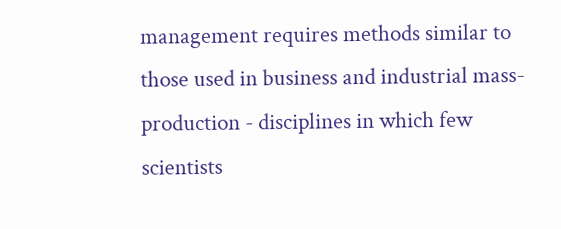management requires methods similar to those used in business and industrial mass-production - disciplines in which few scientists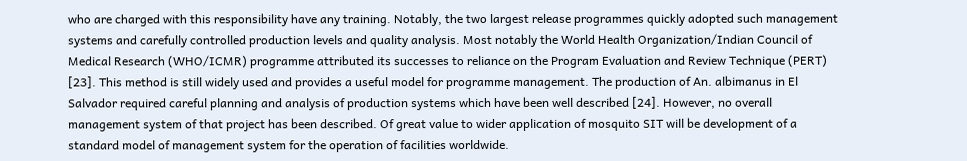who are charged with this responsibility have any training. Notably, the two largest release programmes quickly adopted such management systems and carefully controlled production levels and quality analysis. Most notably the World Health Organization/Indian Council of Medical Research (WHO/ICMR) programme attributed its successes to reliance on the Program Evaluation and Review Technique (PERT) [23]. This method is still widely used and provides a useful model for programme management. The production of An. albimanus in El Salvador required careful planning and analysis of production systems which have been well described [24]. However, no overall management system of that project has been described. Of great value to wider application of mosquito SIT will be development of a standard model of management system for the operation of facilities worldwide.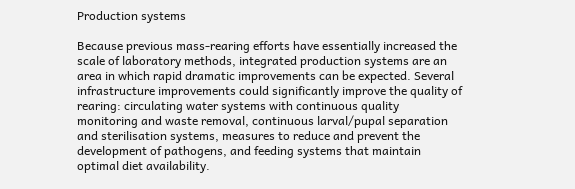Production systems

Because previous mass-rearing efforts have essentially increased the scale of laboratory methods, integrated production systems are an area in which rapid dramatic improvements can be expected. Several infrastructure improvements could significantly improve the quality of rearing: circulating water systems with continuous quality monitoring and waste removal, continuous larval/pupal separation and sterilisation systems, measures to reduce and prevent the development of pathogens, and feeding systems that maintain optimal diet availability.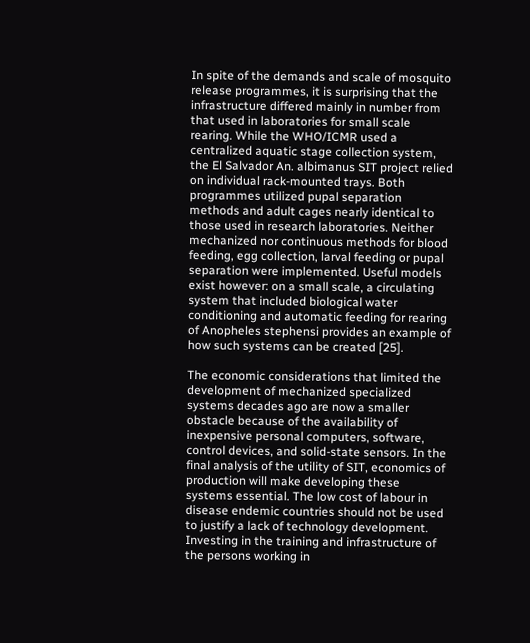In spite of the demands and scale of mosquito release programmes, it is surprising that the infrastructure differed mainly in number from that used in laboratories for small scale rearing. While the WHO/ICMR used a centralized aquatic stage collection system, the El Salvador An. albimanus SIT project relied on individual rack-mounted trays. Both programmes utilized pupal separation methods and adult cages nearly identical to those used in research laboratories. Neither mechanized nor continuous methods for blood feeding, egg collection, larval feeding or pupal separation were implemented. Useful models exist however: on a small scale, a circulating system that included biological water conditioning and automatic feeding for rearing of Anopheles stephensi provides an example of how such systems can be created [25].

The economic considerations that limited the development of mechanized specialized systems decades ago are now a smaller obstacle because of the availability of inexpensive personal computers, software, control devices, and solid-state sensors. In the final analysis of the utility of SIT, economics of production will make developing these systems essential. The low cost of labour in disease endemic countries should not be used to justify a lack of technology development. Investing in the training and infrastructure of the persons working in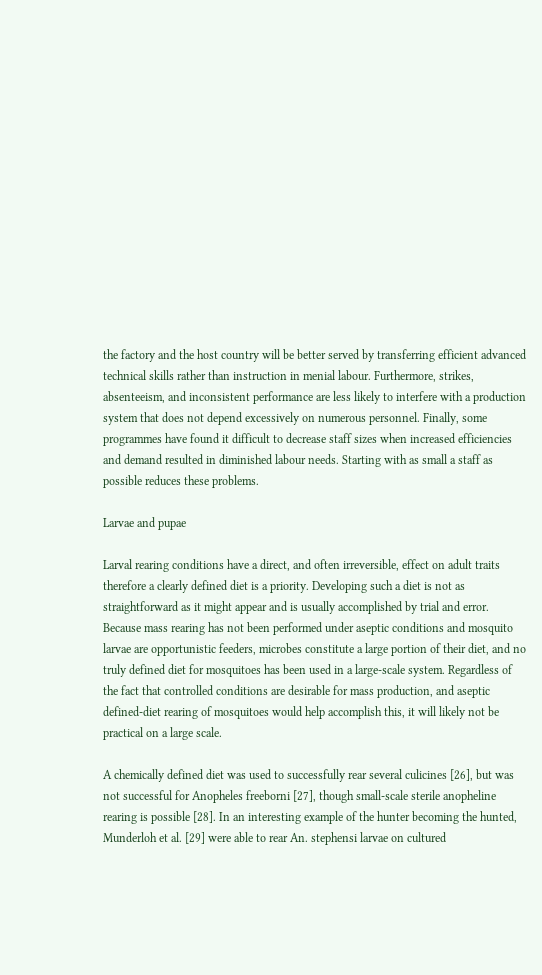the factory and the host country will be better served by transferring efficient advanced technical skills rather than instruction in menial labour. Furthermore, strikes, absenteeism, and inconsistent performance are less likely to interfere with a production system that does not depend excessively on numerous personnel. Finally, some programmes have found it difficult to decrease staff sizes when increased efficiencies and demand resulted in diminished labour needs. Starting with as small a staff as possible reduces these problems.

Larvae and pupae

Larval rearing conditions have a direct, and often irreversible, effect on adult traits therefore a clearly defined diet is a priority. Developing such a diet is not as straightforward as it might appear and is usually accomplished by trial and error. Because mass rearing has not been performed under aseptic conditions and mosquito larvae are opportunistic feeders, microbes constitute a large portion of their diet, and no truly defined diet for mosquitoes has been used in a large-scale system. Regardless of the fact that controlled conditions are desirable for mass production, and aseptic defined-diet rearing of mosquitoes would help accomplish this, it will likely not be practical on a large scale.

A chemically defined diet was used to successfully rear several culicines [26], but was not successful for Anopheles freeborni [27], though small-scale sterile anopheline rearing is possible [28]. In an interesting example of the hunter becoming the hunted, Munderloh et al. [29] were able to rear An. stephensi larvae on cultured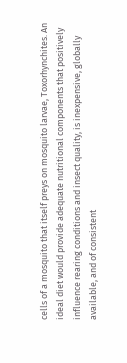cells of a mosquito that itself preys on mosquito larvae, Toxorhynchites. An ideal diet would provide adequate nutritional components that positively influence rearing conditions and insect quality, is inexpensive, globally available, and of consistent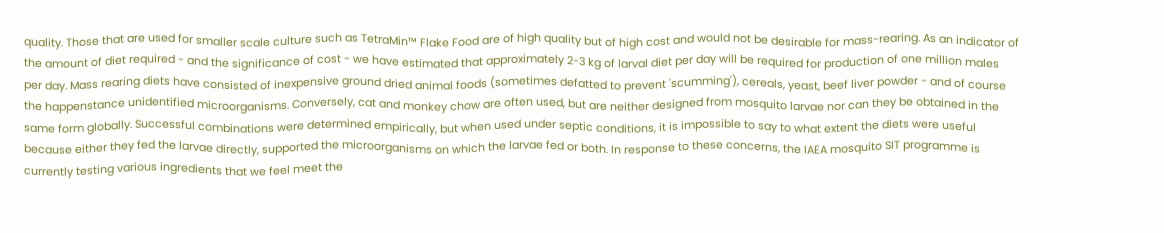quality. Those that are used for smaller scale culture such as TetraMin™ Flake Food are of high quality but of high cost and would not be desirable for mass-rearing. As an indicator of the amount of diet required - and the significance of cost - we have estimated that approximately 2-3 kg of larval diet per day will be required for production of one million males per day. Mass rearing diets have consisted of inexpensive ground dried animal foods (sometimes defatted to prevent 'scumming'), cereals, yeast, beef liver powder - and of course the happenstance unidentified microorganisms. Conversely, cat and monkey chow are often used, but are neither designed from mosquito larvae nor can they be obtained in the same form globally. Successful combinations were determined empirically, but when used under septic conditions, it is impossible to say to what extent the diets were useful because either they fed the larvae directly, supported the microorganisms on which the larvae fed or both. In response to these concerns, the IAEA mosquito SIT programme is currently testing various ingredients that we feel meet the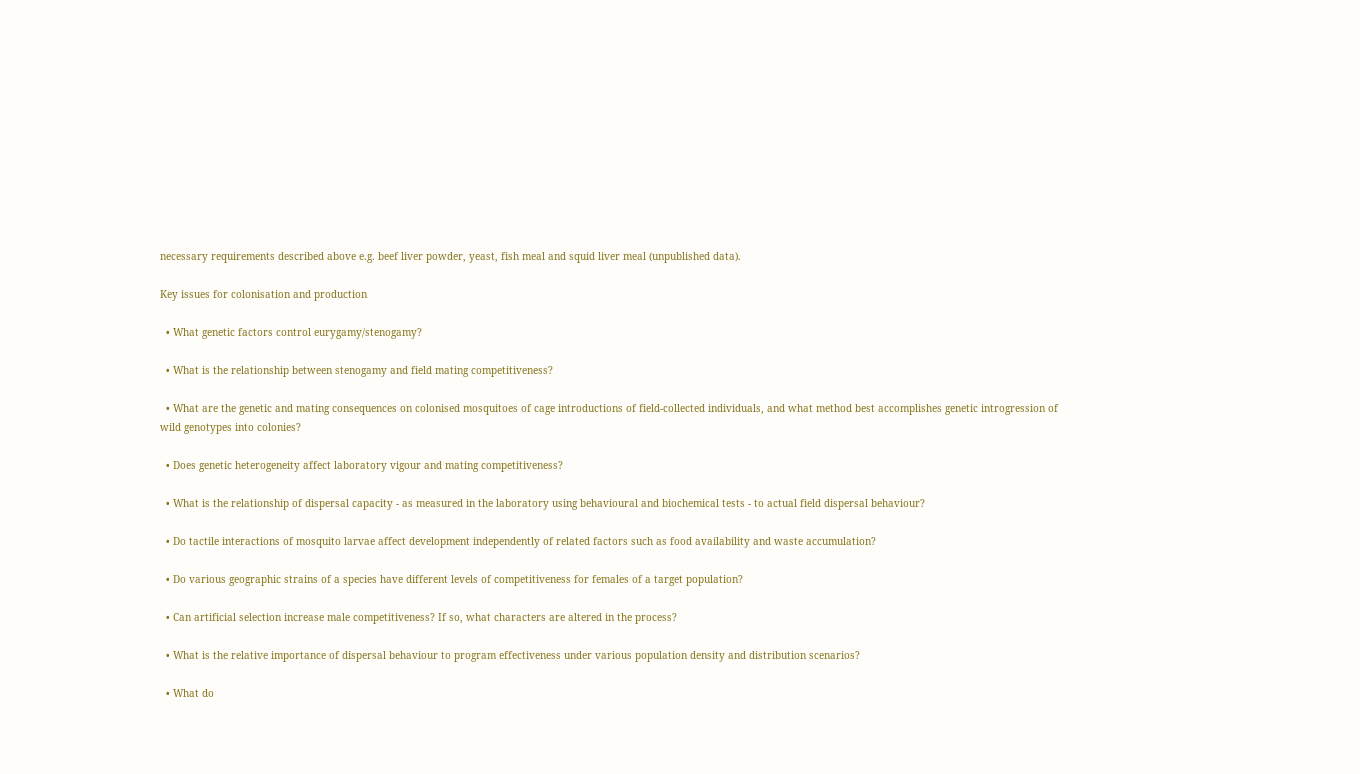necessary requirements described above e.g. beef liver powder, yeast, fish meal and squid liver meal (unpublished data).

Key issues for colonisation and production

  • What genetic factors control eurygamy/stenogamy?

  • What is the relationship between stenogamy and field mating competitiveness?

  • What are the genetic and mating consequences on colonised mosquitoes of cage introductions of field-collected individuals, and what method best accomplishes genetic introgression of wild genotypes into colonies?

  • Does genetic heterogeneity affect laboratory vigour and mating competitiveness?

  • What is the relationship of dispersal capacity - as measured in the laboratory using behavioural and biochemical tests - to actual field dispersal behaviour?

  • Do tactile interactions of mosquito larvae affect development independently of related factors such as food availability and waste accumulation?

  • Do various geographic strains of a species have different levels of competitiveness for females of a target population?

  • Can artificial selection increase male competitiveness? If so, what characters are altered in the process?

  • What is the relative importance of dispersal behaviour to program effectiveness under various population density and distribution scenarios?

  • What do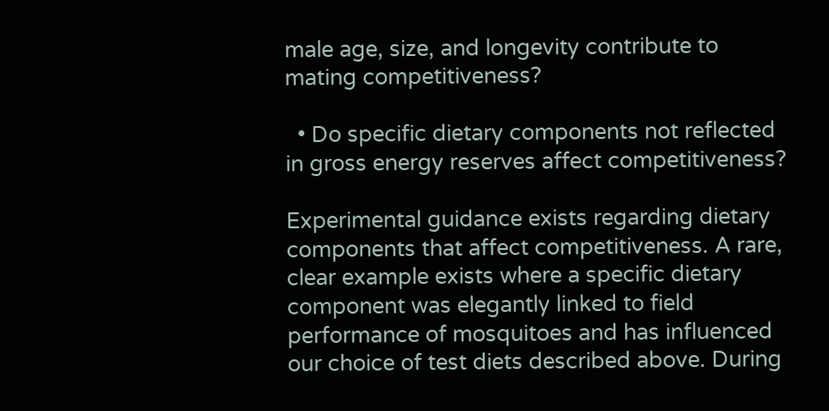male age, size, and longevity contribute to mating competitiveness?

  • Do specific dietary components not reflected in gross energy reserves affect competitiveness?

Experimental guidance exists regarding dietary components that affect competitiveness. A rare, clear example exists where a specific dietary component was elegantly linked to field performance of mosquitoes and has influenced our choice of test diets described above. During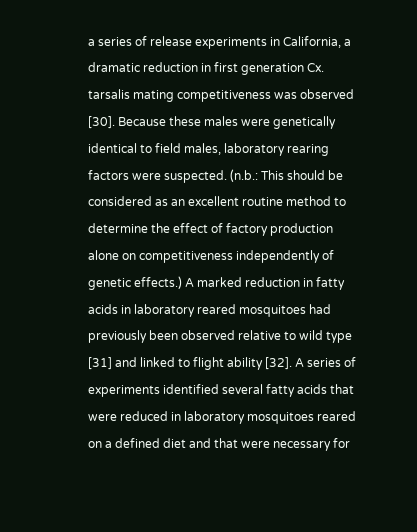a series of release experiments in California, a dramatic reduction in first generation Cx. tarsalis mating competitiveness was observed [30]. Because these males were genetically identical to field males, laboratory rearing factors were suspected. (n.b.: This should be considered as an excellent routine method to determine the effect of factory production alone on competitiveness independently of genetic effects.) A marked reduction in fatty acids in laboratory reared mosquitoes had previously been observed relative to wild type [31] and linked to flight ability [32]. A series of experiments identified several fatty acids that were reduced in laboratory mosquitoes reared on a defined diet and that were necessary for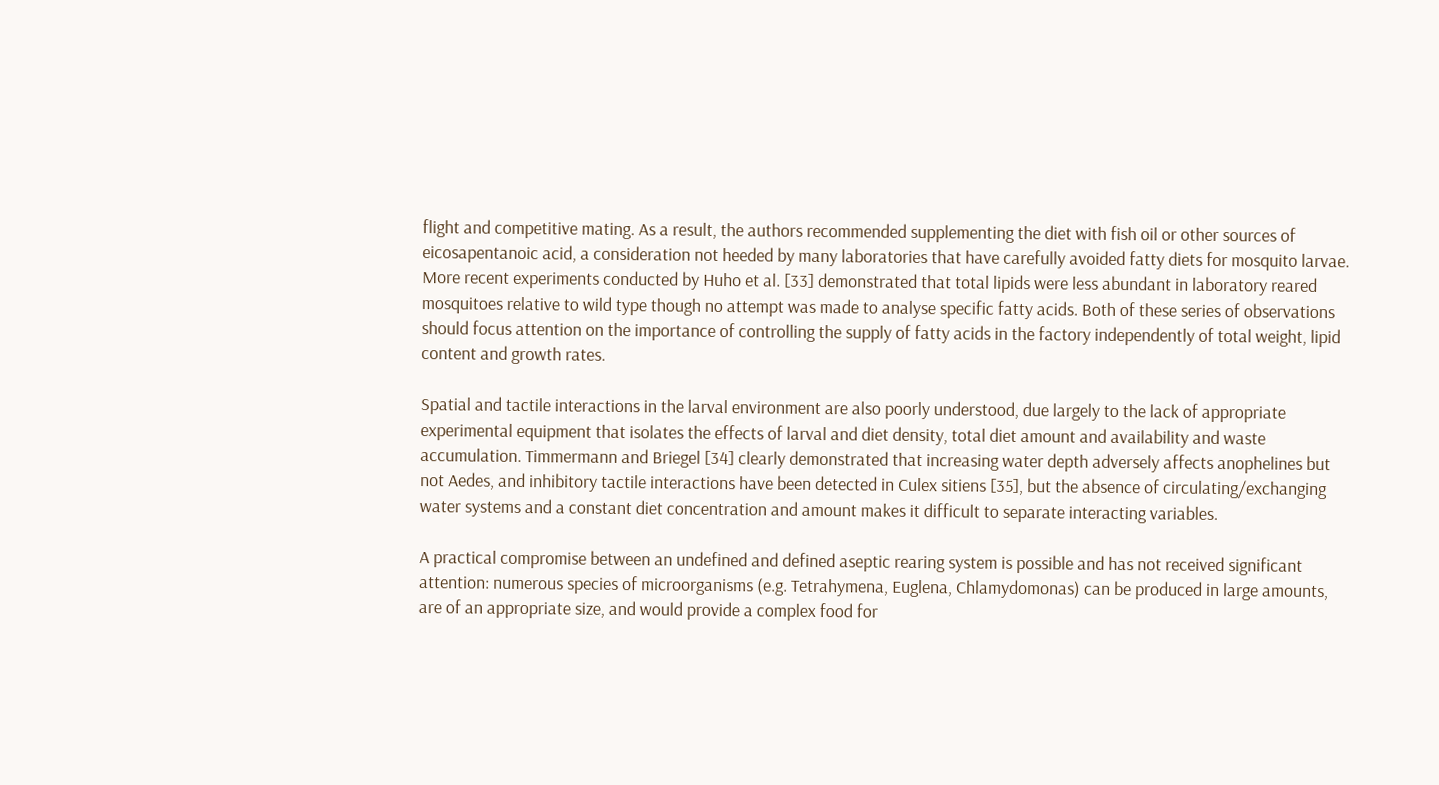flight and competitive mating. As a result, the authors recommended supplementing the diet with fish oil or other sources of eicosapentanoic acid, a consideration not heeded by many laboratories that have carefully avoided fatty diets for mosquito larvae. More recent experiments conducted by Huho et al. [33] demonstrated that total lipids were less abundant in laboratory reared mosquitoes relative to wild type though no attempt was made to analyse specific fatty acids. Both of these series of observations should focus attention on the importance of controlling the supply of fatty acids in the factory independently of total weight, lipid content and growth rates.

Spatial and tactile interactions in the larval environment are also poorly understood, due largely to the lack of appropriate experimental equipment that isolates the effects of larval and diet density, total diet amount and availability and waste accumulation. Timmermann and Briegel [34] clearly demonstrated that increasing water depth adversely affects anophelines but not Aedes, and inhibitory tactile interactions have been detected in Culex sitiens [35], but the absence of circulating/exchanging water systems and a constant diet concentration and amount makes it difficult to separate interacting variables.

A practical compromise between an undefined and defined aseptic rearing system is possible and has not received significant attention: numerous species of microorganisms (e.g. Tetrahymena, Euglena, Chlamydomonas) can be produced in large amounts, are of an appropriate size, and would provide a complex food for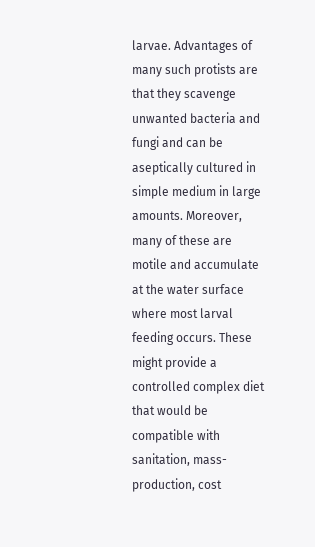larvae. Advantages of many such protists are that they scavenge unwanted bacteria and fungi and can be aseptically cultured in simple medium in large amounts. Moreover, many of these are motile and accumulate at the water surface where most larval feeding occurs. These might provide a controlled complex diet that would be compatible with sanitation, mass-production, cost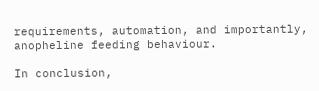requirements, automation, and importantly, anopheline feeding behaviour.

In conclusion,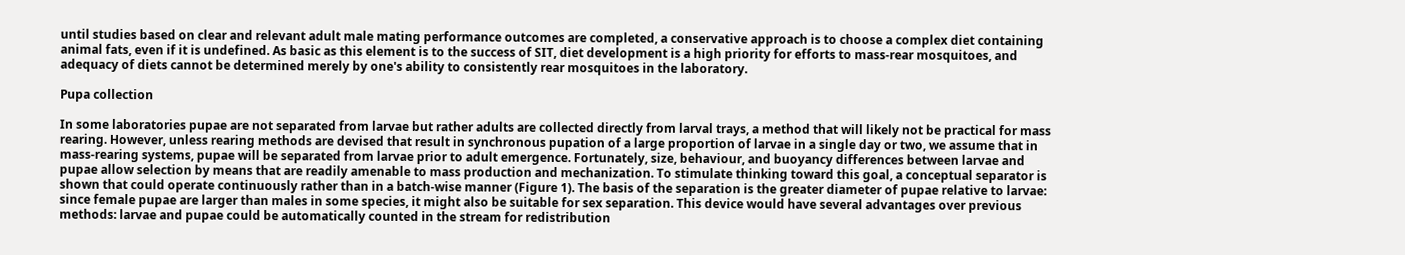until studies based on clear and relevant adult male mating performance outcomes are completed, a conservative approach is to choose a complex diet containing animal fats, even if it is undefined. As basic as this element is to the success of SIT, diet development is a high priority for efforts to mass-rear mosquitoes, and adequacy of diets cannot be determined merely by one's ability to consistently rear mosquitoes in the laboratory.

Pupa collection

In some laboratories pupae are not separated from larvae but rather adults are collected directly from larval trays, a method that will likely not be practical for mass rearing. However, unless rearing methods are devised that result in synchronous pupation of a large proportion of larvae in a single day or two, we assume that in mass-rearing systems, pupae will be separated from larvae prior to adult emergence. Fortunately, size, behaviour, and buoyancy differences between larvae and pupae allow selection by means that are readily amenable to mass production and mechanization. To stimulate thinking toward this goal, a conceptual separator is shown that could operate continuously rather than in a batch-wise manner (Figure 1). The basis of the separation is the greater diameter of pupae relative to larvae: since female pupae are larger than males in some species, it might also be suitable for sex separation. This device would have several advantages over previous methods: larvae and pupae could be automatically counted in the stream for redistribution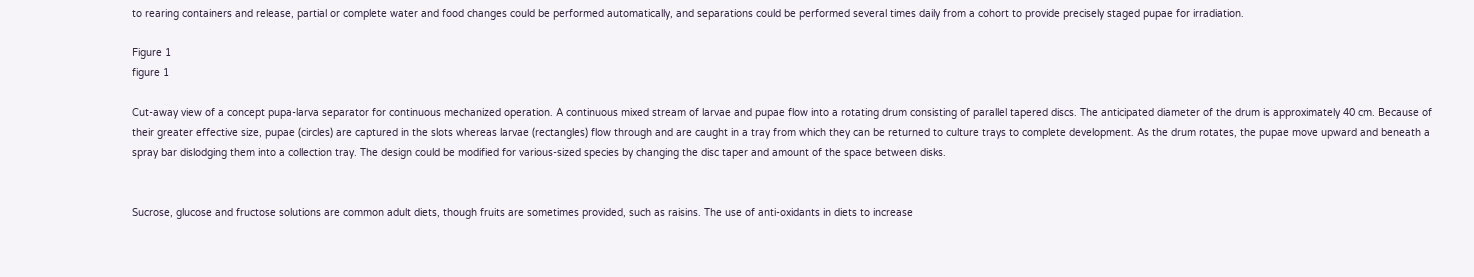to rearing containers and release, partial or complete water and food changes could be performed automatically, and separations could be performed several times daily from a cohort to provide precisely staged pupae for irradiation.

Figure 1
figure 1

Cut-away view of a concept pupa-larva separator for continuous mechanized operation. A continuous mixed stream of larvae and pupae flow into a rotating drum consisting of parallel tapered discs. The anticipated diameter of the drum is approximately 40 cm. Because of their greater effective size, pupae (circles) are captured in the slots whereas larvae (rectangles) flow through and are caught in a tray from which they can be returned to culture trays to complete development. As the drum rotates, the pupae move upward and beneath a spray bar dislodging them into a collection tray. The design could be modified for various-sized species by changing the disc taper and amount of the space between disks.


Sucrose, glucose and fructose solutions are common adult diets, though fruits are sometimes provided, such as raisins. The use of anti-oxidants in diets to increase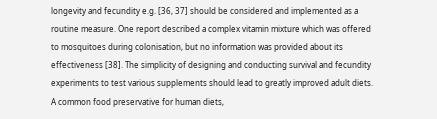longevity and fecundity e.g. [36, 37] should be considered and implemented as a routine measure. One report described a complex vitamin mixture which was offered to mosquitoes during colonisation, but no information was provided about its effectiveness [38]. The simplicity of designing and conducting survival and fecundity experiments to test various supplements should lead to greatly improved adult diets. A common food preservative for human diets,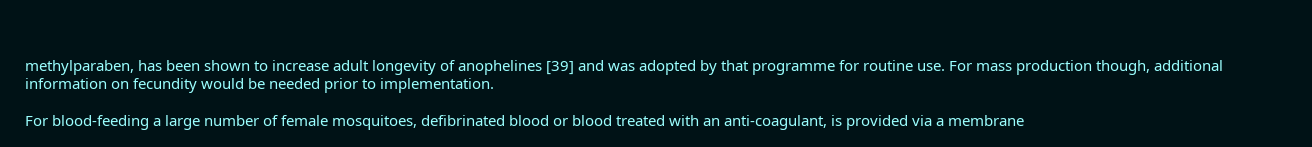methylparaben, has been shown to increase adult longevity of anophelines [39] and was adopted by that programme for routine use. For mass production though, additional information on fecundity would be needed prior to implementation.

For blood-feeding a large number of female mosquitoes, defibrinated blood or blood treated with an anti-coagulant, is provided via a membrane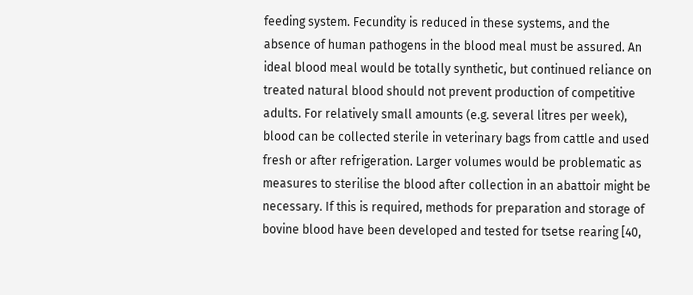feeding system. Fecundity is reduced in these systems, and the absence of human pathogens in the blood meal must be assured. An ideal blood meal would be totally synthetic, but continued reliance on treated natural blood should not prevent production of competitive adults. For relatively small amounts (e.g. several litres per week), blood can be collected sterile in veterinary bags from cattle and used fresh or after refrigeration. Larger volumes would be problematic as measures to sterilise the blood after collection in an abattoir might be necessary. If this is required, methods for preparation and storage of bovine blood have been developed and tested for tsetse rearing [40,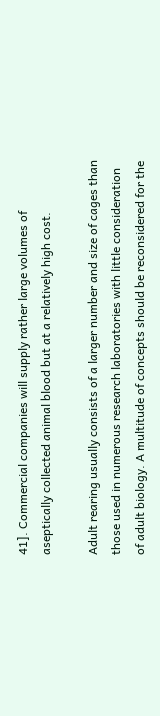41]. Commercial companies will supply rather large volumes of aseptically collected animal blood but at a relatively high cost.

Adult rearing usually consists of a larger number and size of cages than those used in numerous research laboratories with little consideration of adult biology. A multitude of concepts should be reconsidered for the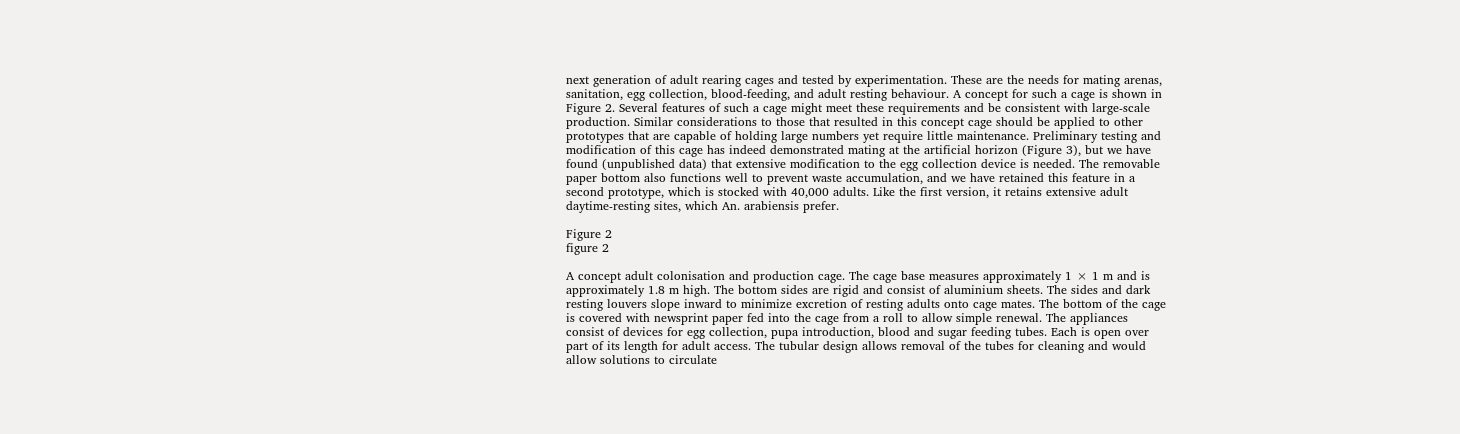next generation of adult rearing cages and tested by experimentation. These are the needs for mating arenas, sanitation, egg collection, blood-feeding, and adult resting behaviour. A concept for such a cage is shown in Figure 2. Several features of such a cage might meet these requirements and be consistent with large-scale production. Similar considerations to those that resulted in this concept cage should be applied to other prototypes that are capable of holding large numbers yet require little maintenance. Preliminary testing and modification of this cage has indeed demonstrated mating at the artificial horizon (Figure 3), but we have found (unpublished data) that extensive modification to the egg collection device is needed. The removable paper bottom also functions well to prevent waste accumulation, and we have retained this feature in a second prototype, which is stocked with 40,000 adults. Like the first version, it retains extensive adult daytime-resting sites, which An. arabiensis prefer.

Figure 2
figure 2

A concept adult colonisation and production cage. The cage base measures approximately 1 × 1 m and is approximately 1.8 m high. The bottom sides are rigid and consist of aluminium sheets. The sides and dark resting louvers slope inward to minimize excretion of resting adults onto cage mates. The bottom of the cage is covered with newsprint paper fed into the cage from a roll to allow simple renewal. The appliances consist of devices for egg collection, pupa introduction, blood and sugar feeding tubes. Each is open over part of its length for adult access. The tubular design allows removal of the tubes for cleaning and would allow solutions to circulate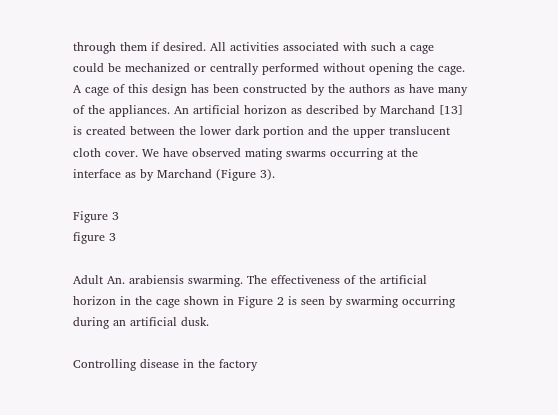through them if desired. All activities associated with such a cage could be mechanized or centrally performed without opening the cage. A cage of this design has been constructed by the authors as have many of the appliances. An artificial horizon as described by Marchand [13] is created between the lower dark portion and the upper translucent cloth cover. We have observed mating swarms occurring at the interface as by Marchand (Figure 3).

Figure 3
figure 3

Adult An. arabiensis swarming. The effectiveness of the artificial horizon in the cage shown in Figure 2 is seen by swarming occurring during an artificial dusk.

Controlling disease in the factory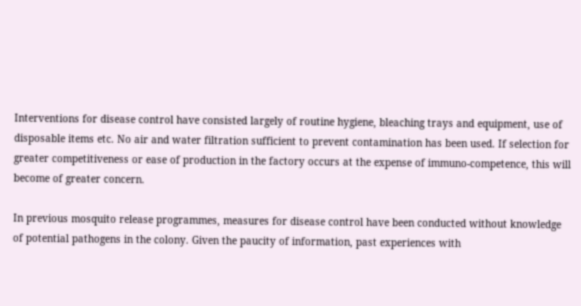Interventions for disease control have consisted largely of routine hygiene, bleaching trays and equipment, use of disposable items etc. No air and water filtration sufficient to prevent contamination has been used. If selection for greater competitiveness or ease of production in the factory occurs at the expense of immuno-competence, this will become of greater concern.

In previous mosquito release programmes, measures for disease control have been conducted without knowledge of potential pathogens in the colony. Given the paucity of information, past experiences with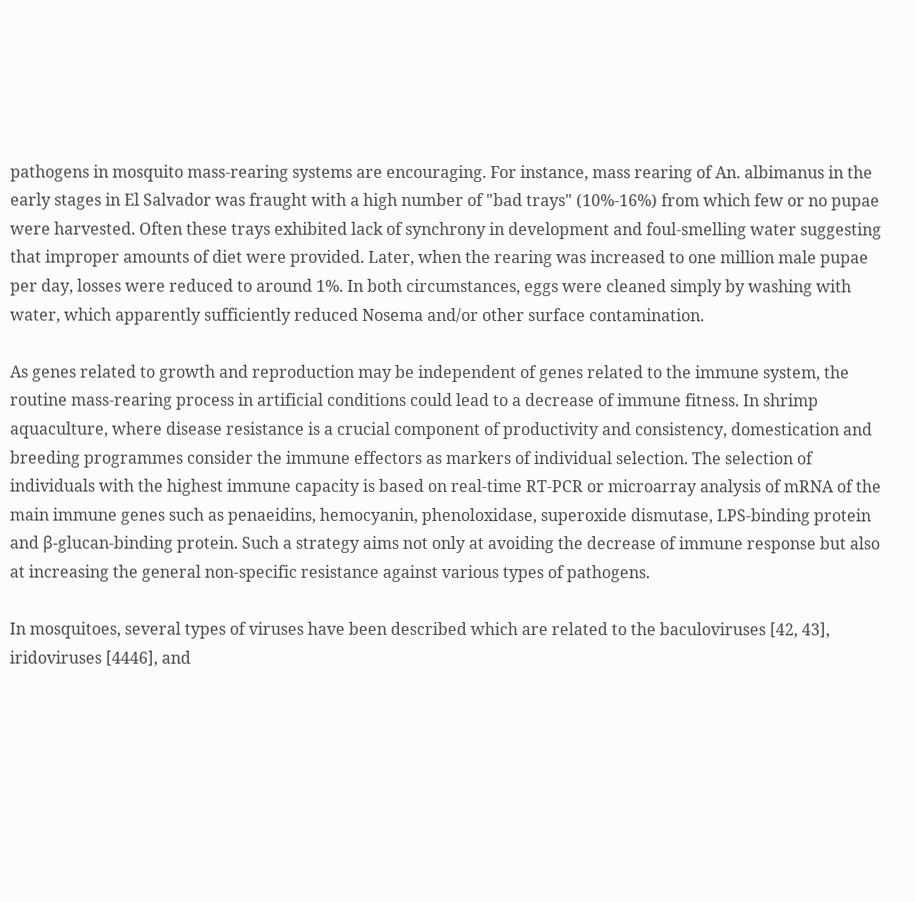pathogens in mosquito mass-rearing systems are encouraging. For instance, mass rearing of An. albimanus in the early stages in El Salvador was fraught with a high number of "bad trays" (10%-16%) from which few or no pupae were harvested. Often these trays exhibited lack of synchrony in development and foul-smelling water suggesting that improper amounts of diet were provided. Later, when the rearing was increased to one million male pupae per day, losses were reduced to around 1%. In both circumstances, eggs were cleaned simply by washing with water, which apparently sufficiently reduced Nosema and/or other surface contamination.

As genes related to growth and reproduction may be independent of genes related to the immune system, the routine mass-rearing process in artificial conditions could lead to a decrease of immune fitness. In shrimp aquaculture, where disease resistance is a crucial component of productivity and consistency, domestication and breeding programmes consider the immune effectors as markers of individual selection. The selection of individuals with the highest immune capacity is based on real-time RT-PCR or microarray analysis of mRNA of the main immune genes such as penaeidins, hemocyanin, phenoloxidase, superoxide dismutase, LPS-binding protein and β-glucan-binding protein. Such a strategy aims not only at avoiding the decrease of immune response but also at increasing the general non-specific resistance against various types of pathogens.

In mosquitoes, several types of viruses have been described which are related to the baculoviruses [42, 43], iridoviruses [4446], and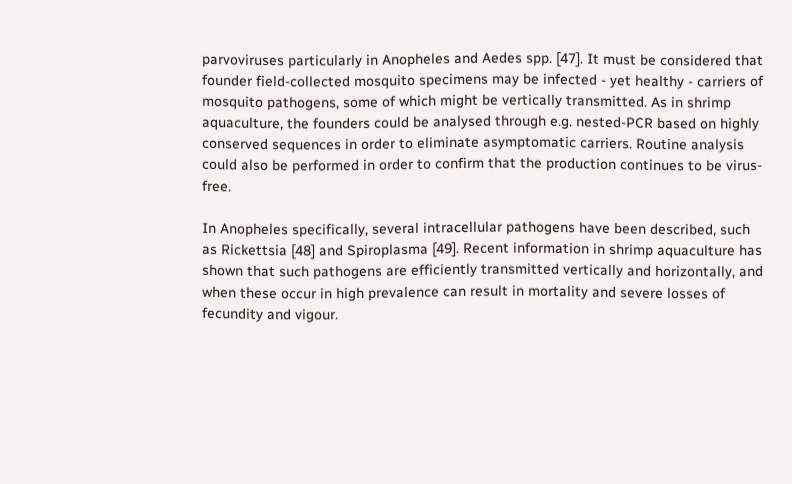parvoviruses particularly in Anopheles and Aedes spp. [47]. It must be considered that founder field-collected mosquito specimens may be infected - yet healthy - carriers of mosquito pathogens, some of which might be vertically transmitted. As in shrimp aquaculture, the founders could be analysed through e.g. nested-PCR based on highly conserved sequences in order to eliminate asymptomatic carriers. Routine analysis could also be performed in order to confirm that the production continues to be virus-free.

In Anopheles specifically, several intracellular pathogens have been described, such as Rickettsia [48] and Spiroplasma [49]. Recent information in shrimp aquaculture has shown that such pathogens are efficiently transmitted vertically and horizontally, and when these occur in high prevalence can result in mortality and severe losses of fecundity and vigour.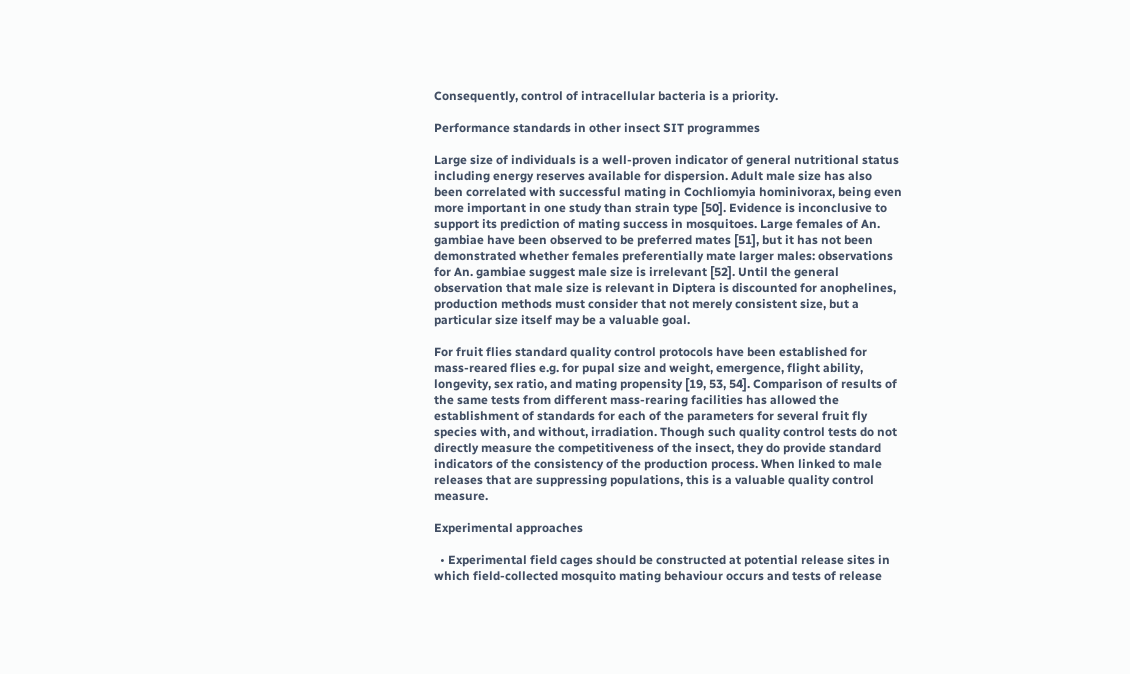Consequently, control of intracellular bacteria is a priority.

Performance standards in other insect SIT programmes

Large size of individuals is a well-proven indicator of general nutritional status including energy reserves available for dispersion. Adult male size has also been correlated with successful mating in Cochliomyia hominivorax, being even more important in one study than strain type [50]. Evidence is inconclusive to support its prediction of mating success in mosquitoes. Large females of An. gambiae have been observed to be preferred mates [51], but it has not been demonstrated whether females preferentially mate larger males: observations for An. gambiae suggest male size is irrelevant [52]. Until the general observation that male size is relevant in Diptera is discounted for anophelines, production methods must consider that not merely consistent size, but a particular size itself may be a valuable goal.

For fruit flies standard quality control protocols have been established for mass-reared flies e.g. for pupal size and weight, emergence, flight ability, longevity, sex ratio, and mating propensity [19, 53, 54]. Comparison of results of the same tests from different mass-rearing facilities has allowed the establishment of standards for each of the parameters for several fruit fly species with, and without, irradiation. Though such quality control tests do not directly measure the competitiveness of the insect, they do provide standard indicators of the consistency of the production process. When linked to male releases that are suppressing populations, this is a valuable quality control measure.

Experimental approaches

  • Experimental field cages should be constructed at potential release sites in which field-collected mosquito mating behaviour occurs and tests of release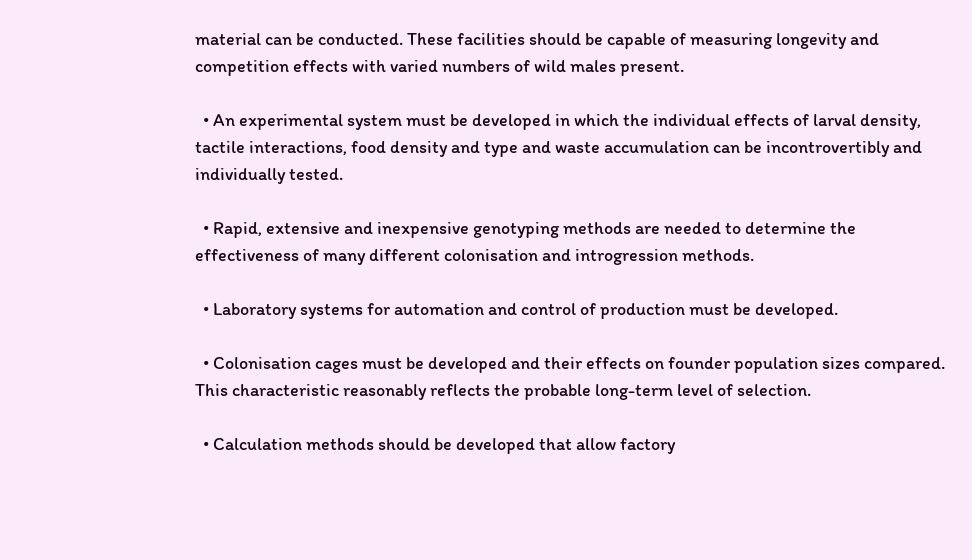material can be conducted. These facilities should be capable of measuring longevity and competition effects with varied numbers of wild males present.

  • An experimental system must be developed in which the individual effects of larval density, tactile interactions, food density and type and waste accumulation can be incontrovertibly and individually tested.

  • Rapid, extensive and inexpensive genotyping methods are needed to determine the effectiveness of many different colonisation and introgression methods.

  • Laboratory systems for automation and control of production must be developed.

  • Colonisation cages must be developed and their effects on founder population sizes compared. This characteristic reasonably reflects the probable long-term level of selection.

  • Calculation methods should be developed that allow factory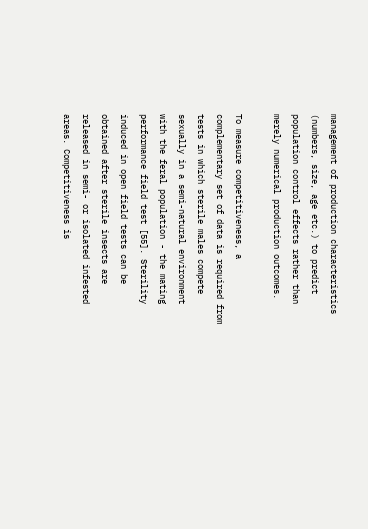management of production characteristics (numbers, size, age etc.) to predict population control effects rather than merely numerical production outcomes.

To measure competitiveness, a complementary set of data is required from tests in which sterile males compete sexually in a semi-natural environment with the feral population - the mating performance field test [55]. Sterility induced in open field tests can be obtained after sterile insects are released in semi- or isolated infested areas. Competitiveness is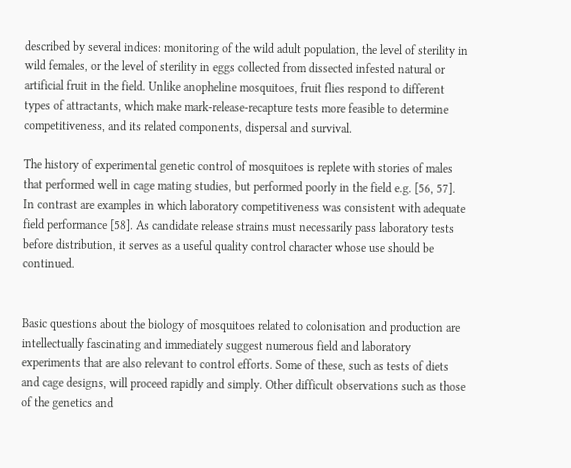described by several indices: monitoring of the wild adult population, the level of sterility in wild females, or the level of sterility in eggs collected from dissected infested natural or artificial fruit in the field. Unlike anopheline mosquitoes, fruit flies respond to different types of attractants, which make mark-release-recapture tests more feasible to determine competitiveness, and its related components, dispersal and survival.

The history of experimental genetic control of mosquitoes is replete with stories of males that performed well in cage mating studies, but performed poorly in the field e.g. [56, 57]. In contrast are examples in which laboratory competitiveness was consistent with adequate field performance [58]. As candidate release strains must necessarily pass laboratory tests before distribution, it serves as a useful quality control character whose use should be continued.


Basic questions about the biology of mosquitoes related to colonisation and production are intellectually fascinating and immediately suggest numerous field and laboratory experiments that are also relevant to control efforts. Some of these, such as tests of diets and cage designs, will proceed rapidly and simply. Other difficult observations such as those of the genetics and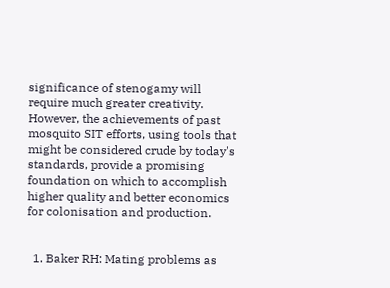significance of stenogamy will require much greater creativity. However, the achievements of past mosquito SIT efforts, using tools that might be considered crude by today's standards, provide a promising foundation on which to accomplish higher quality and better economics for colonisation and production.


  1. Baker RH: Mating problems as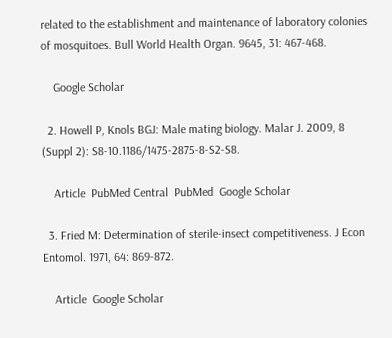related to the establishment and maintenance of laboratory colonies of mosquitoes. Bull World Health Organ. 9645, 31: 467-468.

    Google Scholar

  2. Howell P, Knols BGJ: Male mating biology. Malar J. 2009, 8 (Suppl 2): S8-10.1186/1475-2875-8-S2-S8.

    Article  PubMed Central  PubMed  Google Scholar

  3. Fried M: Determination of sterile-insect competitiveness. J Econ Entomol. 1971, 64: 869-872.

    Article  Google Scholar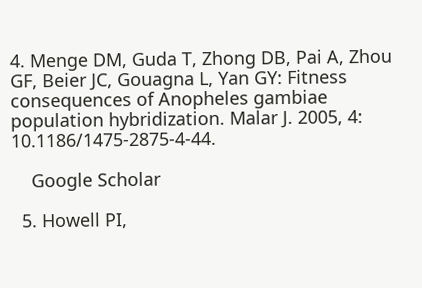4. Menge DM, Guda T, Zhong DB, Pai A, Zhou GF, Beier JC, Gouagna L, Yan GY: Fitness consequences of Anopheles gambiae population hybridization. Malar J. 2005, 4: 10.1186/1475-2875-4-44.

    Google Scholar

  5. Howell PI,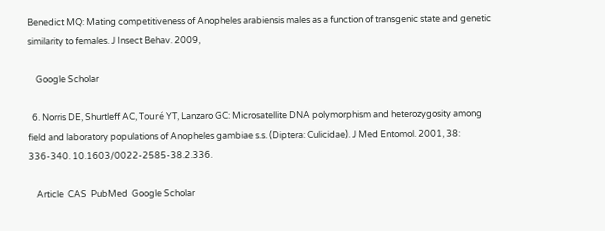Benedict MQ: Mating competitiveness of Anopheles arabiensis males as a function of transgenic state and genetic similarity to females. J Insect Behav. 2009,

    Google Scholar

  6. Norris DE, Shurtleff AC, Touré YT, Lanzaro GC: Microsatellite DNA polymorphism and heterozygosity among field and laboratory populations of Anopheles gambiae s.s. (Diptera: Culicidae). J Med Entomol. 2001, 38: 336-340. 10.1603/0022-2585-38.2.336.

    Article  CAS  PubMed  Google Scholar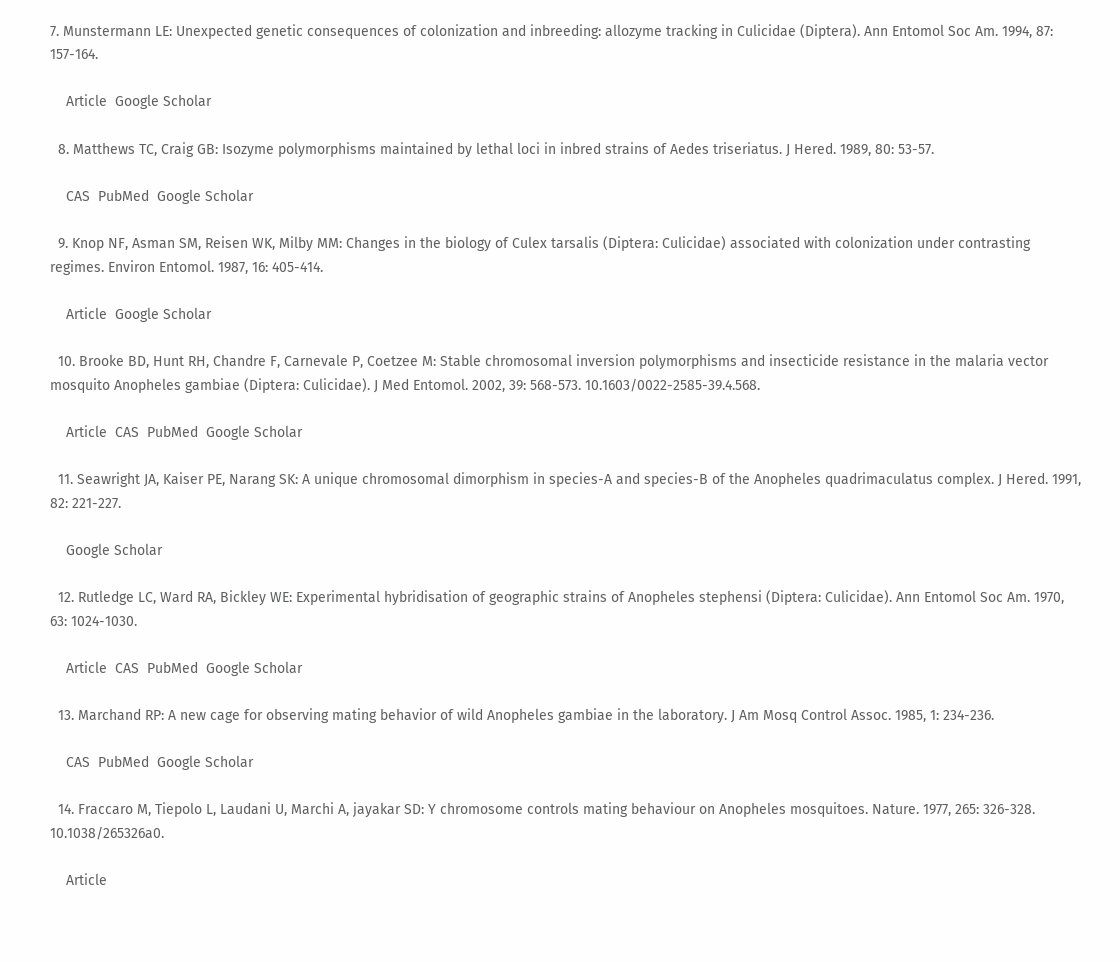7. Munstermann LE: Unexpected genetic consequences of colonization and inbreeding: allozyme tracking in Culicidae (Diptera). Ann Entomol Soc Am. 1994, 87: 157-164.

    Article  Google Scholar

  8. Matthews TC, Craig GB: Isozyme polymorphisms maintained by lethal loci in inbred strains of Aedes triseriatus. J Hered. 1989, 80: 53-57.

    CAS  PubMed  Google Scholar

  9. Knop NF, Asman SM, Reisen WK, Milby MM: Changes in the biology of Culex tarsalis (Diptera: Culicidae) associated with colonization under contrasting regimes. Environ Entomol. 1987, 16: 405-414.

    Article  Google Scholar

  10. Brooke BD, Hunt RH, Chandre F, Carnevale P, Coetzee M: Stable chromosomal inversion polymorphisms and insecticide resistance in the malaria vector mosquito Anopheles gambiae (Diptera: Culicidae). J Med Entomol. 2002, 39: 568-573. 10.1603/0022-2585-39.4.568.

    Article  CAS  PubMed  Google Scholar

  11. Seawright JA, Kaiser PE, Narang SK: A unique chromosomal dimorphism in species-A and species-B of the Anopheles quadrimaculatus complex. J Hered. 1991, 82: 221-227.

    Google Scholar

  12. Rutledge LC, Ward RA, Bickley WE: Experimental hybridisation of geographic strains of Anopheles stephensi (Diptera: Culicidae). Ann Entomol Soc Am. 1970, 63: 1024-1030.

    Article  CAS  PubMed  Google Scholar

  13. Marchand RP: A new cage for observing mating behavior of wild Anopheles gambiae in the laboratory. J Am Mosq Control Assoc. 1985, 1: 234-236.

    CAS  PubMed  Google Scholar

  14. Fraccaro M, Tiepolo L, Laudani U, Marchi A, jayakar SD: Y chromosome controls mating behaviour on Anopheles mosquitoes. Nature. 1977, 265: 326-328. 10.1038/265326a0.

    Article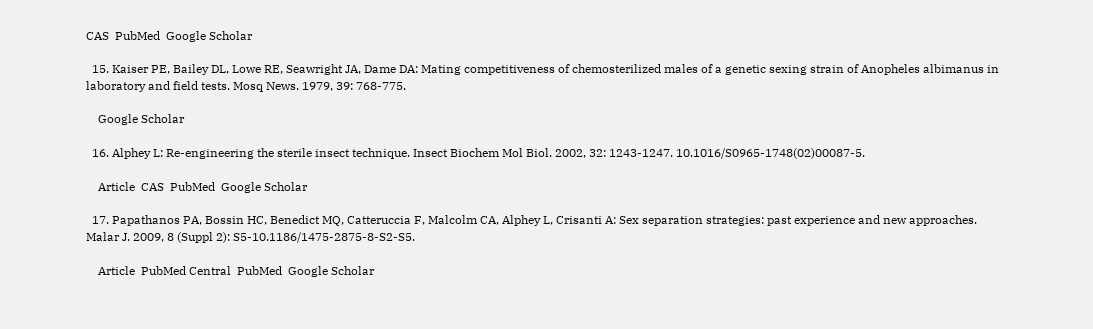CAS  PubMed  Google Scholar

  15. Kaiser PE, Bailey DL, Lowe RE, Seawright JA, Dame DA: Mating competitiveness of chemosterilized males of a genetic sexing strain of Anopheles albimanus in laboratory and field tests. Mosq News. 1979, 39: 768-775.

    Google Scholar

  16. Alphey L: Re-engineering the sterile insect technique. Insect Biochem Mol Biol. 2002, 32: 1243-1247. 10.1016/S0965-1748(02)00087-5.

    Article  CAS  PubMed  Google Scholar

  17. Papathanos PA, Bossin HC, Benedict MQ, Catteruccia F, Malcolm CA, Alphey L, Crisanti A: Sex separation strategies: past experience and new approaches. Malar J. 2009, 8 (Suppl 2): S5-10.1186/1475-2875-8-S2-S5.

    Article  PubMed Central  PubMed  Google Scholar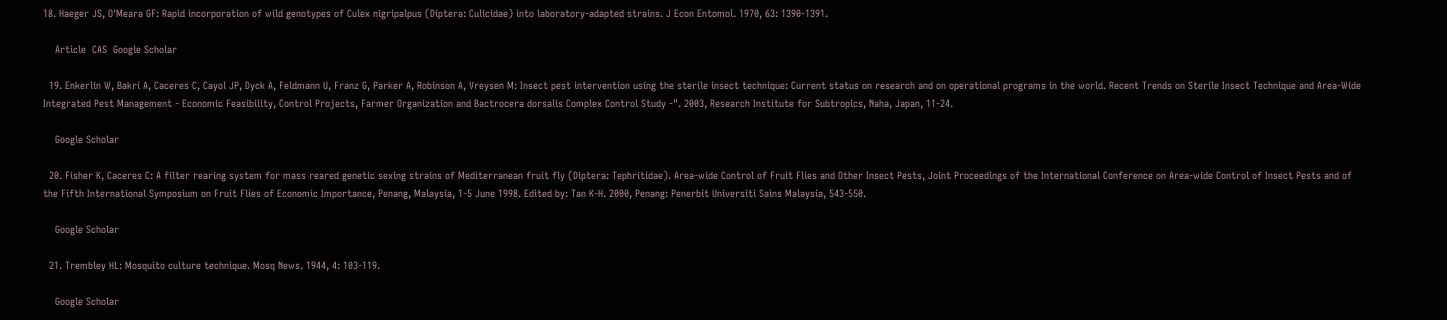18. Haeger JS, O'Meara GF: Rapid incorporation of wild genotypes of Culex nigripalpus (Diptera: Culicidae) into laboratory-adapted strains. J Econ Entomol. 1970, 63: 1390-1391.

    Article  CAS  Google Scholar

  19. Enkerlin W, Bakri A, Caceres C, Cayol JP, Dyck A, Feldmann U, Franz G, Parker A, Robinson A, Vreysen M: Insect pest intervention using the sterile insect technique: Current status on research and on operational programs in the world. Recent Trends on Sterile Insect Technique and Area-Wide Integrated Pest Management - Economic Feasibility, Control Projects, Farmer Organization and Bactrocera dorsalis Complex Control Study -". 2003, Research Institute for Subtropics, Naha, Japan, 11-24.

    Google Scholar

  20. Fisher K, Caceres C: A filter rearing system for mass reared genetic sexing strains of Mediterranean fruit fly (Diptera: Tephritidae). Area-wide Control of Fruit Flies and Other Insect Pests, Joint Proceedings of the International Conference on Area-wide Control of Insect Pests and of the Fifth International Symposium on Fruit Flies of Economic Importance, Penang, Malaysia, 1-5 June 1998. Edited by: Tan K-H. 2000, Penang: Penerbit Universiti Sains Malaysia, 543-550.

    Google Scholar

  21. Trembley HL: Mosquito culture technique. Mosq News. 1944, 4: 103-119.

    Google Scholar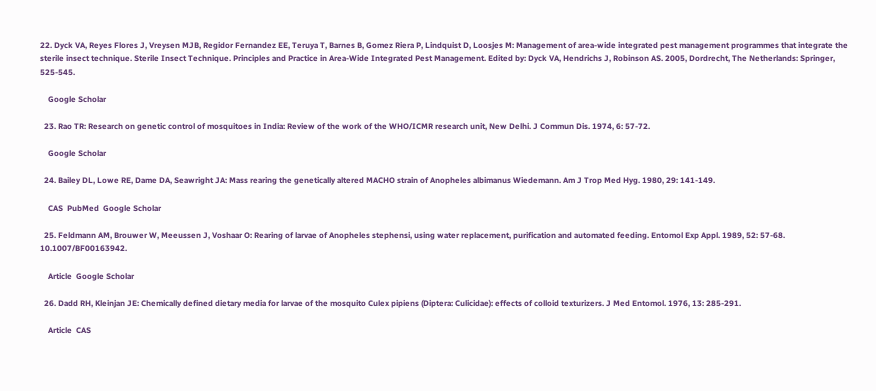22. Dyck VA, Reyes Flores J, Vreysen MJB, Regidor Fernandez EE, Teruya T, Barnes B, Gomez Riera P, Lindquist D, Loosjes M: Management of area-wide integrated pest management programmes that integrate the sterile insect technique. Sterile Insect Technique. Principles and Practice in Area-Wide Integrated Pest Management. Edited by: Dyck VA, Hendrichs J, Robinson AS. 2005, Dordrecht, The Netherlands: Springer, 525-545.

    Google Scholar

  23. Rao TR: Research on genetic control of mosquitoes in India: Review of the work of the WHO/ICMR research unit, New Delhi. J Commun Dis. 1974, 6: 57-72.

    Google Scholar

  24. Bailey DL, Lowe RE, Dame DA, Seawright JA: Mass rearing the genetically altered MACHO strain of Anopheles albimanus Wiedemann. Am J Trop Med Hyg. 1980, 29: 141-149.

    CAS  PubMed  Google Scholar

  25. Feldmann AM, Brouwer W, Meeussen J, Voshaar O: Rearing of larvae of Anopheles stephensi, using water replacement, purification and automated feeding. Entomol Exp Appl. 1989, 52: 57-68. 10.1007/BF00163942.

    Article  Google Scholar

  26. Dadd RH, Kleinjan JE: Chemically defined dietary media for larvae of the mosquito Culex pipiens (Diptera: Culicidae): effects of colloid texturizers. J Med Entomol. 1976, 13: 285-291.

    Article  CAS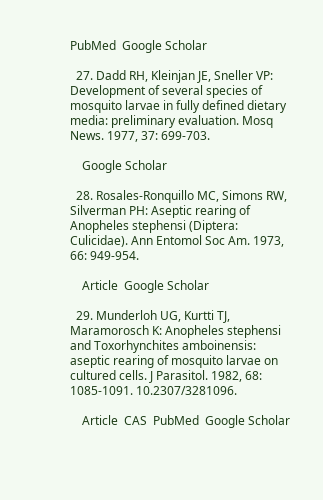PubMed  Google Scholar

  27. Dadd RH, Kleinjan JE, Sneller VP: Development of several species of mosquito larvae in fully defined dietary media: preliminary evaluation. Mosq News. 1977, 37: 699-703.

    Google Scholar

  28. Rosales-Ronquillo MC, Simons RW, Silverman PH: Aseptic rearing of Anopheles stephensi (Diptera: Culicidae). Ann Entomol Soc Am. 1973, 66: 949-954.

    Article  Google Scholar

  29. Munderloh UG, Kurtti TJ, Maramorosch K: Anopheles stephensi and Toxorhynchites amboinensis: aseptic rearing of mosquito larvae on cultured cells. J Parasitol. 1982, 68: 1085-1091. 10.2307/3281096.

    Article  CAS  PubMed  Google Scholar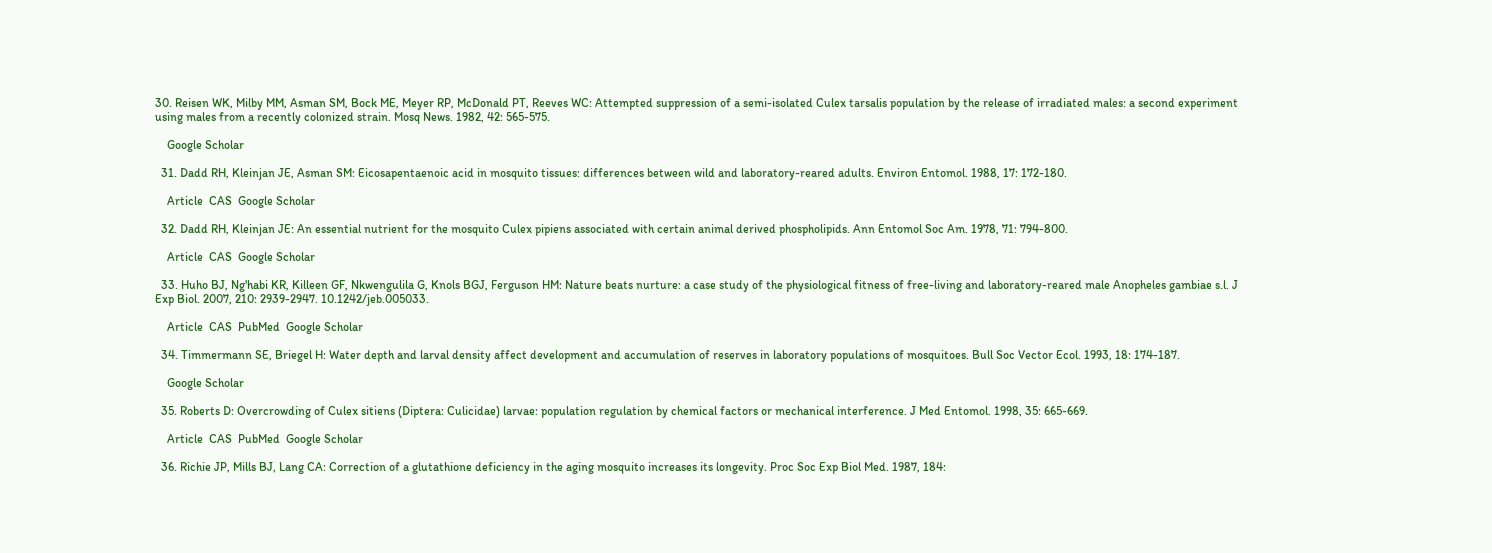30. Reisen WK, Milby MM, Asman SM, Bock ME, Meyer RP, McDonald PT, Reeves WC: Attempted suppression of a semi-isolated Culex tarsalis population by the release of irradiated males: a second experiment using males from a recently colonized strain. Mosq News. 1982, 42: 565-575.

    Google Scholar

  31. Dadd RH, Kleinjan JE, Asman SM: Eicosapentaenoic acid in mosquito tissues: differences between wild and laboratory-reared adults. Environ Entomol. 1988, 17: 172-180.

    Article  CAS  Google Scholar

  32. Dadd RH, Kleinjan JE: An essential nutrient for the mosquito Culex pipiens associated with certain animal derived phospholipids. Ann Entomol Soc Am. 1978, 71: 794-800.

    Article  CAS  Google Scholar

  33. Huho BJ, Ng'habi KR, Killeen GF, Nkwengulila G, Knols BGJ, Ferguson HM: Nature beats nurture: a case study of the physiological fitness of free-living and laboratory-reared male Anopheles gambiae s.l. J Exp Biol. 2007, 210: 2939-2947. 10.1242/jeb.005033.

    Article  CAS  PubMed  Google Scholar

  34. Timmermann SE, Briegel H: Water depth and larval density affect development and accumulation of reserves in laboratory populations of mosquitoes. Bull Soc Vector Ecol. 1993, 18: 174-187.

    Google Scholar

  35. Roberts D: Overcrowding of Culex sitiens (Diptera: Culicidae) larvae: population regulation by chemical factors or mechanical interference. J Med Entomol. 1998, 35: 665-669.

    Article  CAS  PubMed  Google Scholar

  36. Richie JP, Mills BJ, Lang CA: Correction of a glutathione deficiency in the aging mosquito increases its longevity. Proc Soc Exp Biol Med. 1987, 184: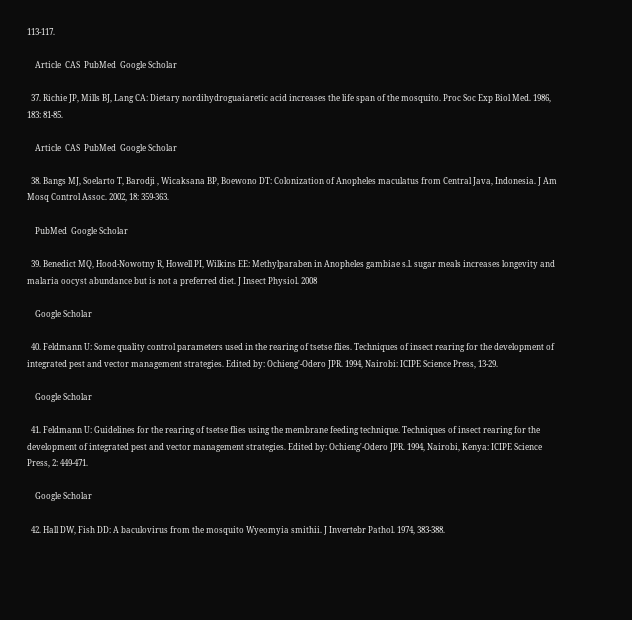113-117.

    Article  CAS  PubMed  Google Scholar

  37. Richie JP, Mills BJ, Lang CA: Dietary nordihydroguaiaretic acid increases the life span of the mosquito. Proc Soc Exp Biol Med. 1986, 183: 81-85.

    Article  CAS  PubMed  Google Scholar

  38. Bangs MJ, Soelarto T, Barodji , Wicaksana BP, Boewono DT: Colonization of Anopheles maculatus from Central Java, Indonesia. J Am Mosq Control Assoc. 2002, 18: 359-363.

    PubMed  Google Scholar

  39. Benedict MQ, Hood-Nowotny R, Howell PI, Wilkins EE: Methylparaben in Anopheles gambiae s.l. sugar meals increases longevity and malaria oocyst abundance but is not a preferred diet. J Insect Physiol. 2008

    Google Scholar

  40. Feldmann U: Some quality control parameters used in the rearing of tsetse flies. Techniques of insect rearing for the development of integrated pest and vector management strategies. Edited by: Ochieng'-Odero JPR. 1994, Nairobi: ICIPE Science Press, 13-29.

    Google Scholar

  41. Feldmann U: Guidelines for the rearing of tsetse flies using the membrane feeding technique. Techniques of insect rearing for the development of integrated pest and vector management strategies. Edited by: Ochieng'-Odero JPR. 1994, Nairobi, Kenya: ICIPE Science Press, 2: 449-471.

    Google Scholar

  42. Hall DW, Fish DD: A baculovirus from the mosquito Wyeomyia smithii. J Invertebr Pathol. 1974, 383-388.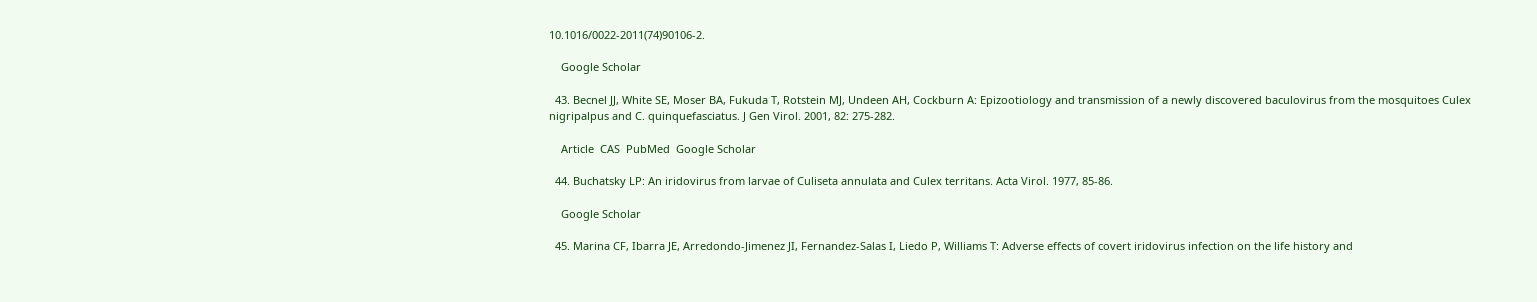10.1016/0022-2011(74)90106-2.

    Google Scholar

  43. Becnel JJ, White SE, Moser BA, Fukuda T, Rotstein MJ, Undeen AH, Cockburn A: Epizootiology and transmission of a newly discovered baculovirus from the mosquitoes Culex nigripalpus and C. quinquefasciatus. J Gen Virol. 2001, 82: 275-282.

    Article  CAS  PubMed  Google Scholar

  44. Buchatsky LP: An iridovirus from larvae of Culiseta annulata and Culex territans. Acta Virol. 1977, 85-86.

    Google Scholar

  45. Marina CF, Ibarra JE, Arredondo-Jimenez JI, Fernandez-Salas I, Liedo P, Williams T: Adverse effects of covert iridovirus infection on the life history and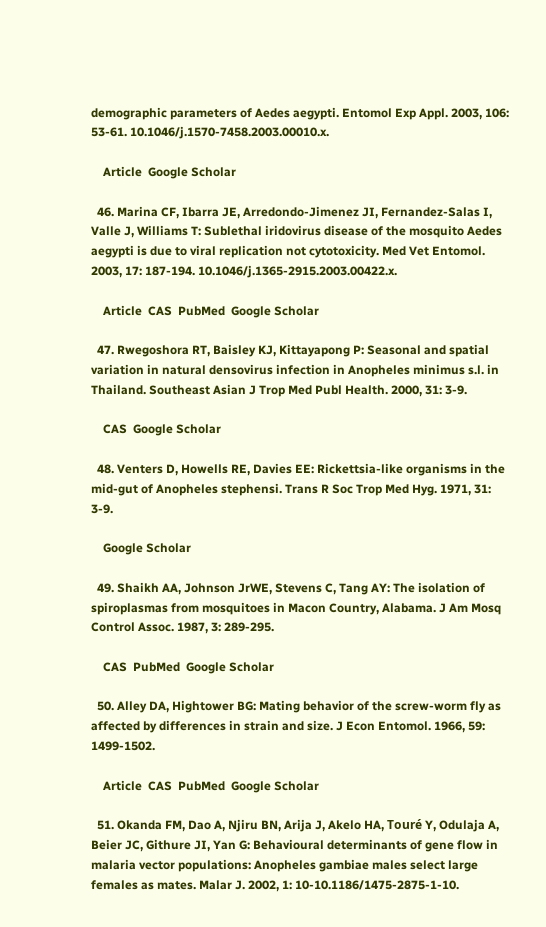demographic parameters of Aedes aegypti. Entomol Exp Appl. 2003, 106: 53-61. 10.1046/j.1570-7458.2003.00010.x.

    Article  Google Scholar

  46. Marina CF, Ibarra JE, Arredondo-Jimenez JI, Fernandez-Salas I, Valle J, Williams T: Sublethal iridovirus disease of the mosquito Aedes aegypti is due to viral replication not cytotoxicity. Med Vet Entomol. 2003, 17: 187-194. 10.1046/j.1365-2915.2003.00422.x.

    Article  CAS  PubMed  Google Scholar

  47. Rwegoshora RT, Baisley KJ, Kittayapong P: Seasonal and spatial variation in natural densovirus infection in Anopheles minimus s.l. in Thailand. Southeast Asian J Trop Med Publ Health. 2000, 31: 3-9.

    CAS  Google Scholar

  48. Venters D, Howells RE, Davies EE: Rickettsia-like organisms in the mid-gut of Anopheles stephensi. Trans R Soc Trop Med Hyg. 1971, 31: 3-9.

    Google Scholar

  49. Shaikh AA, Johnson JrWE, Stevens C, Tang AY: The isolation of spiroplasmas from mosquitoes in Macon Country, Alabama. J Am Mosq Control Assoc. 1987, 3: 289-295.

    CAS  PubMed  Google Scholar

  50. Alley DA, Hightower BG: Mating behavior of the screw-worm fly as affected by differences in strain and size. J Econ Entomol. 1966, 59: 1499-1502.

    Article  CAS  PubMed  Google Scholar

  51. Okanda FM, Dao A, Njiru BN, Arija J, Akelo HA, Touré Y, Odulaja A, Beier JC, Githure JI, Yan G: Behavioural determinants of gene flow in malaria vector populations: Anopheles gambiae males select large females as mates. Malar J. 2002, 1: 10-10.1186/1475-2875-1-10.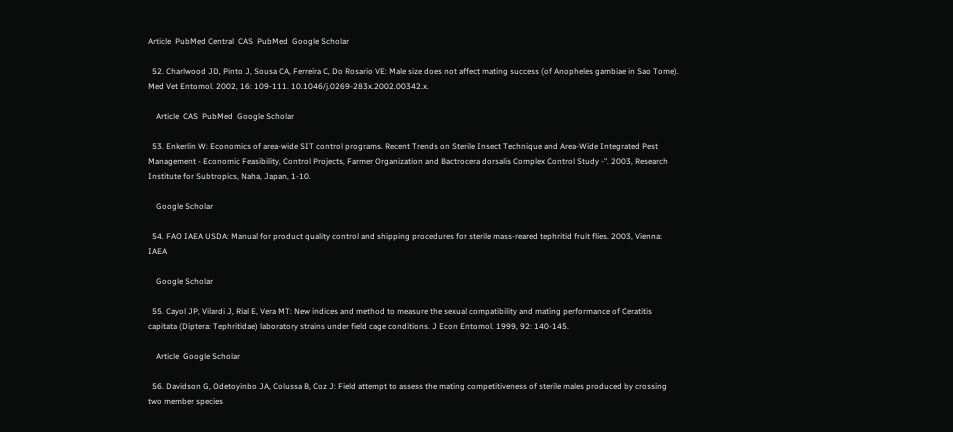Article  PubMed Central  CAS  PubMed  Google Scholar

  52. Charlwood JD, Pinto J, Sousa CA, Ferreira C, Do Rosario VE: Male size does not affect mating success (of Anopheles gambiae in Sao Tome). Med Vet Entomol. 2002, 16: 109-111. 10.1046/j.0269-283x.2002.00342.x.

    Article  CAS  PubMed  Google Scholar

  53. Enkerlin W: Economics of area-wide SIT control programs. Recent Trends on Sterile Insect Technique and Area-Wide Integrated Pest Management - Economic Feasibility, Control Projects, Farmer Organization and Bactrocera dorsalis Complex Control Study -". 2003, Research Institute for Subtropics, Naha, Japan, 1-10.

    Google Scholar

  54. FAO IAEA USDA: Manual for product quality control and shipping procedures for sterile mass-reared tephritid fruit flies. 2003, Vienna: IAEA

    Google Scholar

  55. Cayol JP, Vilardi J, Rial E, Vera MT: New indices and method to measure the sexual compatibility and mating performance of Ceratitis capitata (Diptera: Tephritidae) laboratory strains under field cage conditions. J Econ Entomol. 1999, 92: 140-145.

    Article  Google Scholar

  56. Davidson G, Odetoyinbo JA, Colussa B, Coz J: Field attempt to assess the mating competitiveness of sterile males produced by crossing two member species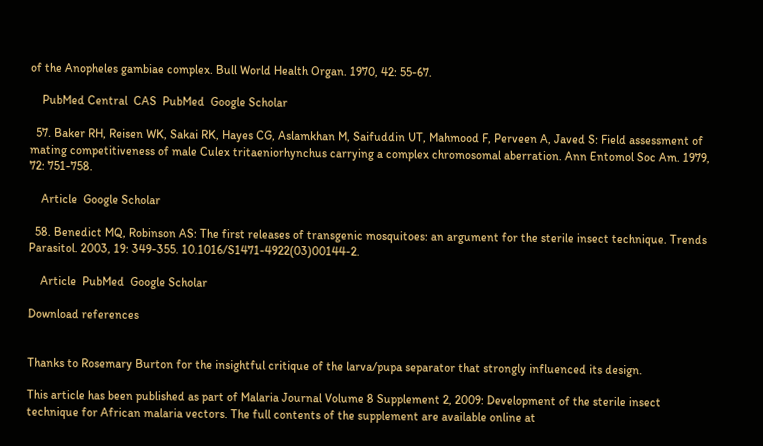of the Anopheles gambiae complex. Bull World Health Organ. 1970, 42: 55-67.

    PubMed Central  CAS  PubMed  Google Scholar

  57. Baker RH, Reisen WK, Sakai RK, Hayes CG, Aslamkhan M, Saifuddin UT, Mahmood F, Perveen A, Javed S: Field assessment of mating competitiveness of male Culex tritaeniorhynchus carrying a complex chromosomal aberration. Ann Entomol Soc Am. 1979, 72: 751-758.

    Article  Google Scholar

  58. Benedict MQ, Robinson AS: The first releases of transgenic mosquitoes: an argument for the sterile insect technique. Trends Parasitol. 2003, 19: 349-355. 10.1016/S1471-4922(03)00144-2.

    Article  PubMed  Google Scholar

Download references


Thanks to Rosemary Burton for the insightful critique of the larva/pupa separator that strongly influenced its design.

This article has been published as part of Malaria Journal Volume 8 Supplement 2, 2009: Development of the sterile insect technique for African malaria vectors. The full contents of the supplement are available online at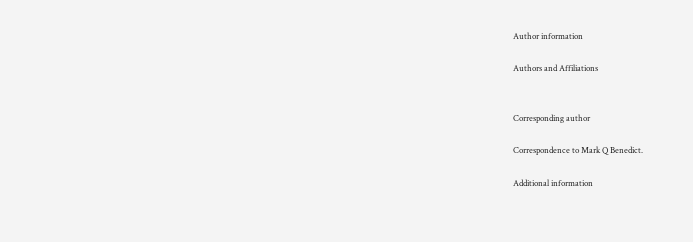Author information

Authors and Affiliations


Corresponding author

Correspondence to Mark Q Benedict.

Additional information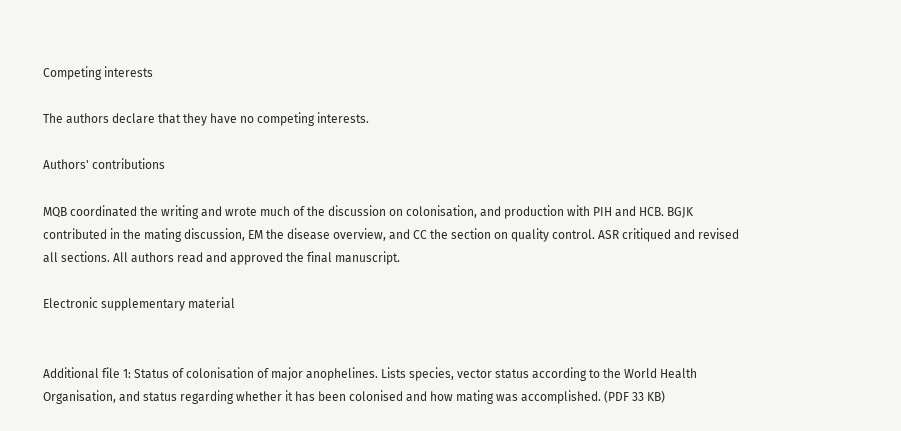Competing interests

The authors declare that they have no competing interests.

Authors' contributions

MQB coordinated the writing and wrote much of the discussion on colonisation, and production with PIH and HCB. BGJK contributed in the mating discussion, EM the disease overview, and CC the section on quality control. ASR critiqued and revised all sections. All authors read and approved the final manuscript.

Electronic supplementary material


Additional file 1: Status of colonisation of major anophelines. Lists species, vector status according to the World Health Organisation, and status regarding whether it has been colonised and how mating was accomplished. (PDF 33 KB)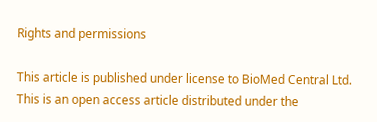Rights and permissions

This article is published under license to BioMed Central Ltd. This is an open access article distributed under the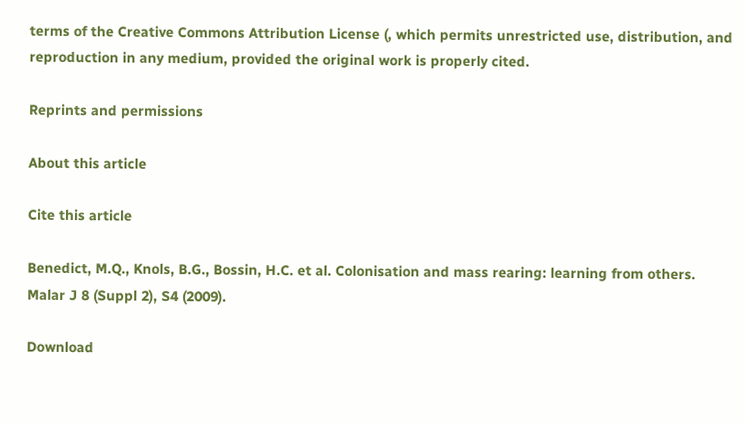terms of the Creative Commons Attribution License (, which permits unrestricted use, distribution, and reproduction in any medium, provided the original work is properly cited.

Reprints and permissions

About this article

Cite this article

Benedict, M.Q., Knols, B.G., Bossin, H.C. et al. Colonisation and mass rearing: learning from others. Malar J 8 (Suppl 2), S4 (2009).

Download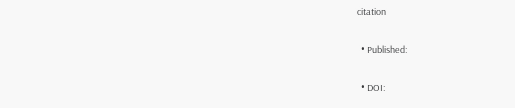citation

  • Published:

  • DOI: